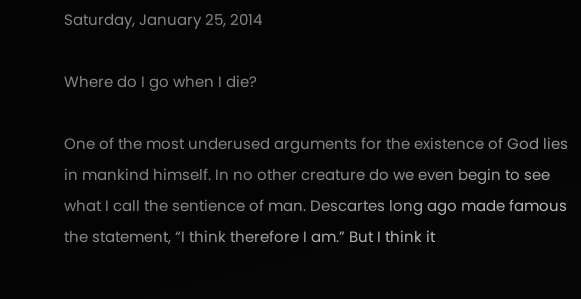Saturday, January 25, 2014

Where do I go when I die?

One of the most underused arguments for the existence of God lies in mankind himself. In no other creature do we even begin to see what I call the sentience of man. Descartes long ago made famous the statement, “I think therefore I am.” But I think it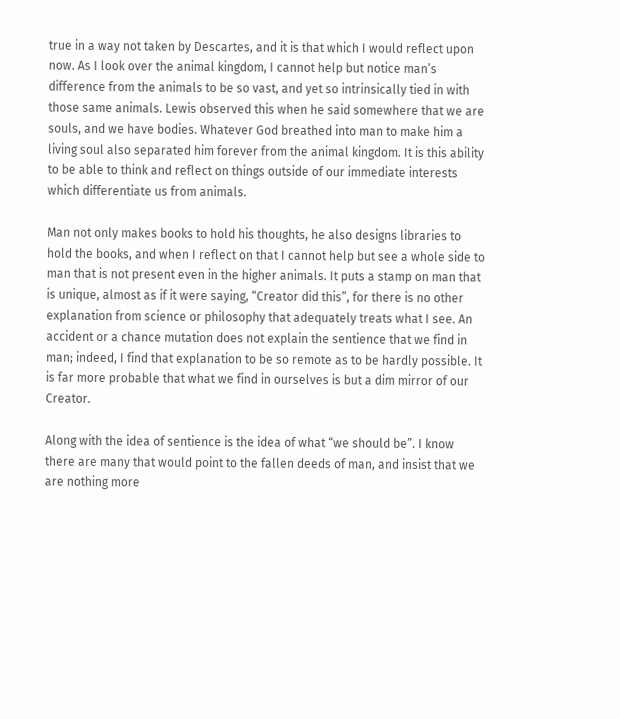true in a way not taken by Descartes, and it is that which I would reflect upon now. As I look over the animal kingdom, I cannot help but notice man’s difference from the animals to be so vast, and yet so intrinsically tied in with those same animals. Lewis observed this when he said somewhere that we are souls, and we have bodies. Whatever God breathed into man to make him a living soul also separated him forever from the animal kingdom. It is this ability to be able to think and reflect on things outside of our immediate interests which differentiate us from animals.

Man not only makes books to hold his thoughts, he also designs libraries to hold the books, and when I reflect on that I cannot help but see a whole side to man that is not present even in the higher animals. It puts a stamp on man that is unique, almost as if it were saying, “Creator did this”, for there is no other explanation from science or philosophy that adequately treats what I see. An accident or a chance mutation does not explain the sentience that we find in man; indeed, I find that explanation to be so remote as to be hardly possible. It is far more probable that what we find in ourselves is but a dim mirror of our Creator.

Along with the idea of sentience is the idea of what “we should be”. I know there are many that would point to the fallen deeds of man, and insist that we are nothing more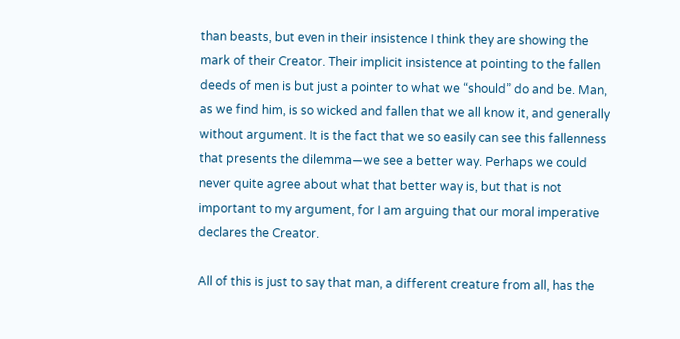than beasts, but even in their insistence I think they are showing the mark of their Creator. Their implicit insistence at pointing to the fallen deeds of men is but just a pointer to what we “should” do and be. Man, as we find him, is so wicked and fallen that we all know it, and generally without argument. It is the fact that we so easily can see this fallenness that presents the dilemma—we see a better way. Perhaps we could never quite agree about what that better way is, but that is not important to my argument, for I am arguing that our moral imperative declares the Creator.

All of this is just to say that man, a different creature from all, has the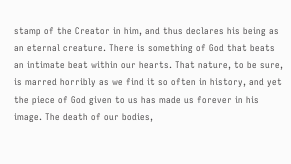stamp of the Creator in him, and thus declares his being as an eternal creature. There is something of God that beats an intimate beat within our hearts. That nature, to be sure, is marred horribly as we find it so often in history, and yet the piece of God given to us has made us forever in his image. The death of our bodies,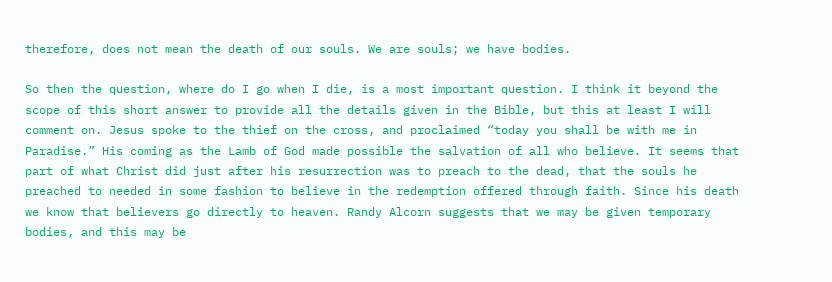therefore, does not mean the death of our souls. We are souls; we have bodies.

So then the question, where do I go when I die, is a most important question. I think it beyond the scope of this short answer to provide all the details given in the Bible, but this at least I will comment on. Jesus spoke to the thief on the cross, and proclaimed “today you shall be with me in Paradise.” His coming as the Lamb of God made possible the salvation of all who believe. It seems that part of what Christ did just after his resurrection was to preach to the dead, that the souls he preached to needed in some fashion to believe in the redemption offered through faith. Since his death we know that believers go directly to heaven. Randy Alcorn suggests that we may be given temporary bodies, and this may be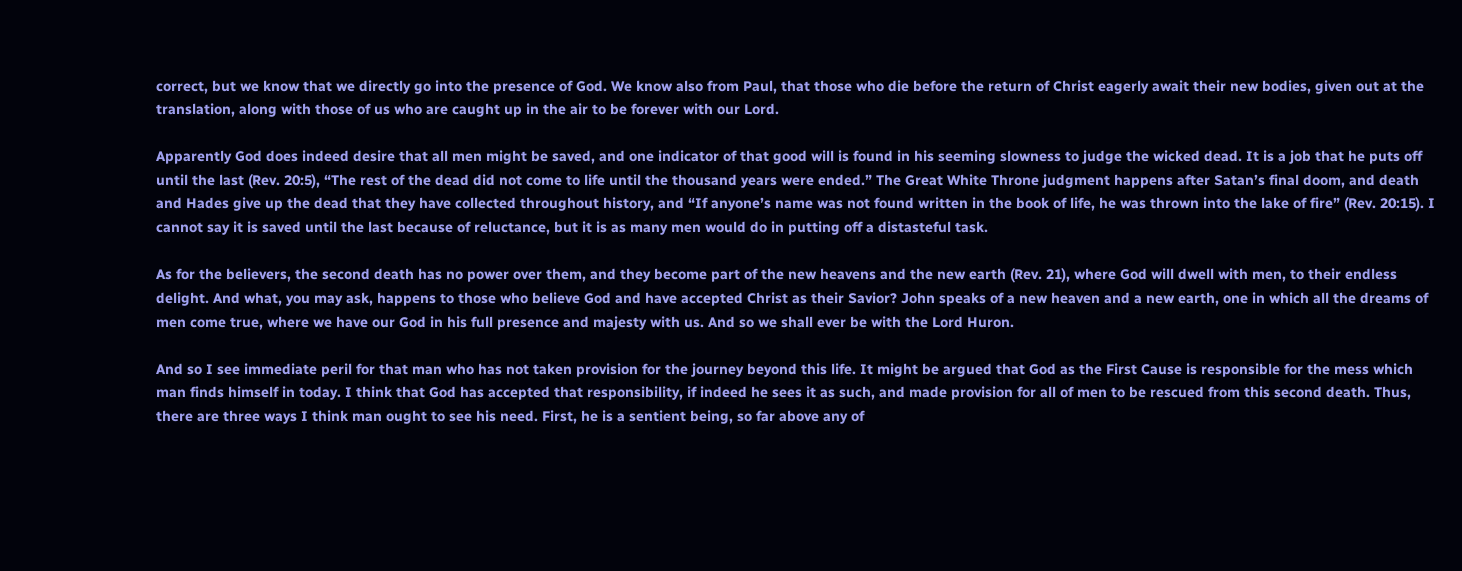correct, but we know that we directly go into the presence of God. We know also from Paul, that those who die before the return of Christ eagerly await their new bodies, given out at the translation, along with those of us who are caught up in the air to be forever with our Lord.

Apparently God does indeed desire that all men might be saved, and one indicator of that good will is found in his seeming slowness to judge the wicked dead. It is a job that he puts off until the last (Rev. 20:5), “The rest of the dead did not come to life until the thousand years were ended.” The Great White Throne judgment happens after Satan’s final doom, and death and Hades give up the dead that they have collected throughout history, and “If anyone’s name was not found written in the book of life, he was thrown into the lake of fire” (Rev. 20:15). I cannot say it is saved until the last because of reluctance, but it is as many men would do in putting off a distasteful task.

As for the believers, the second death has no power over them, and they become part of the new heavens and the new earth (Rev. 21), where God will dwell with men, to their endless delight. And what, you may ask, happens to those who believe God and have accepted Christ as their Savior? John speaks of a new heaven and a new earth, one in which all the dreams of men come true, where we have our God in his full presence and majesty with us. And so we shall ever be with the Lord Huron.

And so I see immediate peril for that man who has not taken provision for the journey beyond this life. It might be argued that God as the First Cause is responsible for the mess which man finds himself in today. I think that God has accepted that responsibility, if indeed he sees it as such, and made provision for all of men to be rescued from this second death. Thus, there are three ways I think man ought to see his need. First, he is a sentient being, so far above any of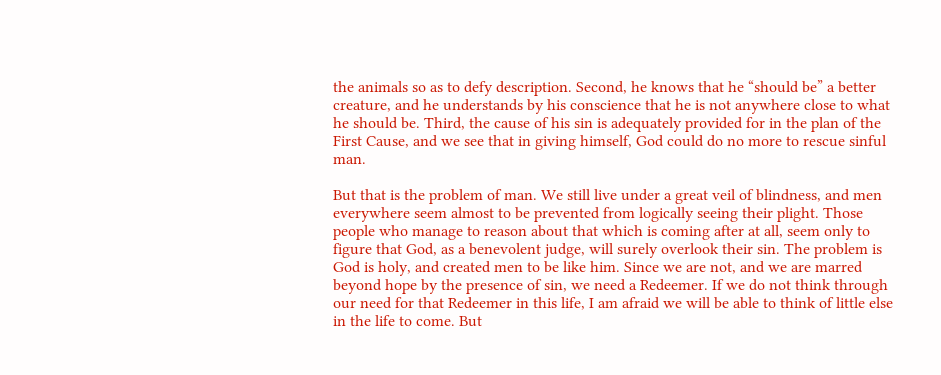the animals so as to defy description. Second, he knows that he “should be” a better creature, and he understands by his conscience that he is not anywhere close to what he should be. Third, the cause of his sin is adequately provided for in the plan of the First Cause, and we see that in giving himself, God could do no more to rescue sinful man.

But that is the problem of man. We still live under a great veil of blindness, and men everywhere seem almost to be prevented from logically seeing their plight. Those people who manage to reason about that which is coming after at all, seem only to figure that God, as a benevolent judge, will surely overlook their sin. The problem is God is holy, and created men to be like him. Since we are not, and we are marred beyond hope by the presence of sin, we need a Redeemer. If we do not think through our need for that Redeemer in this life, I am afraid we will be able to think of little else in the life to come. But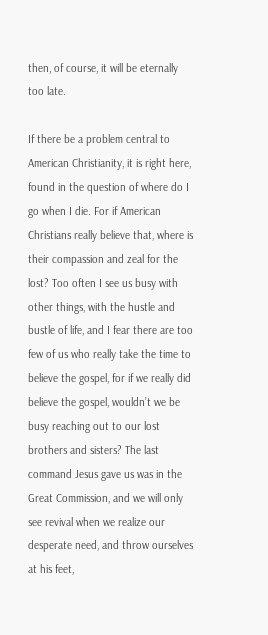then, of course, it will be eternally too late.

If there be a problem central to American Christianity, it is right here, found in the question of where do I go when I die. For if American Christians really believe that, where is their compassion and zeal for the lost? Too often I see us busy with other things, with the hustle and bustle of life, and I fear there are too few of us who really take the time to believe the gospel, for if we really did believe the gospel, wouldn’t we be busy reaching out to our lost brothers and sisters? The last command Jesus gave us was in the Great Commission, and we will only see revival when we realize our desperate need, and throw ourselves at his feet,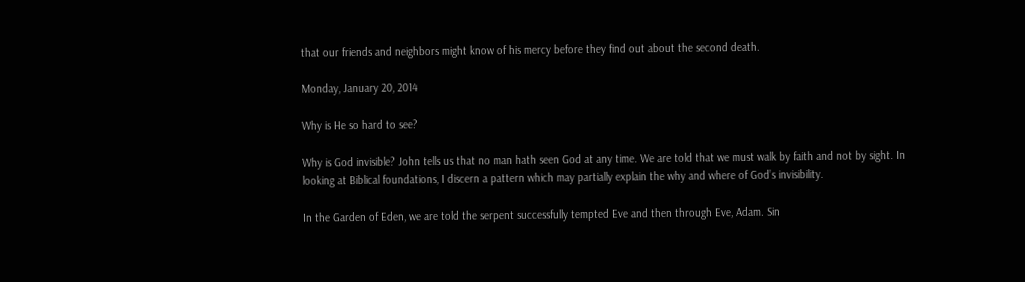that our friends and neighbors might know of his mercy before they find out about the second death.

Monday, January 20, 2014

Why is He so hard to see?

Why is God invisible? John tells us that no man hath seen God at any time. We are told that we must walk by faith and not by sight. In looking at Biblical foundations, I discern a pattern which may partially explain the why and where of God’s invisibility.

In the Garden of Eden, we are told the serpent successfully tempted Eve and then through Eve, Adam. Sin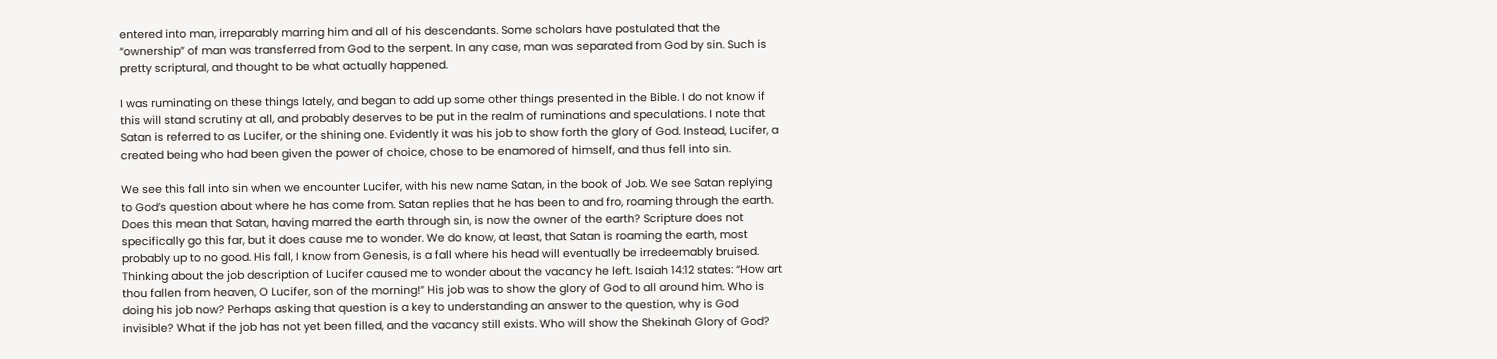entered into man, irreparably marring him and all of his descendants. Some scholars have postulated that the “ownership” of man was transferred from God to the serpent. In any case, man was separated from God by sin. Such is pretty scriptural, and thought to be what actually happened.

I was ruminating on these things lately, and began to add up some other things presented in the Bible. I do not know if this will stand scrutiny at all, and probably deserves to be put in the realm of ruminations and speculations. I note that Satan is referred to as Lucifer, or the shining one. Evidently it was his job to show forth the glory of God. Instead, Lucifer, a created being who had been given the power of choice, chose to be enamored of himself, and thus fell into sin.

We see this fall into sin when we encounter Lucifer, with his new name Satan, in the book of Job. We see Satan replying to God’s question about where he has come from. Satan replies that he has been to and fro, roaming through the earth. Does this mean that Satan, having marred the earth through sin, is now the owner of the earth? Scripture does not specifically go this far, but it does cause me to wonder. We do know, at least, that Satan is roaming the earth, most probably up to no good. His fall, I know from Genesis, is a fall where his head will eventually be irredeemably bruised.
Thinking about the job description of Lucifer caused me to wonder about the vacancy he left. Isaiah 14:12 states: “How art thou fallen from heaven, O Lucifer, son of the morning!” His job was to show the glory of God to all around him. Who is doing his job now? Perhaps asking that question is a key to understanding an answer to the question, why is God invisible? What if the job has not yet been filled, and the vacancy still exists. Who will show the Shekinah Glory of God?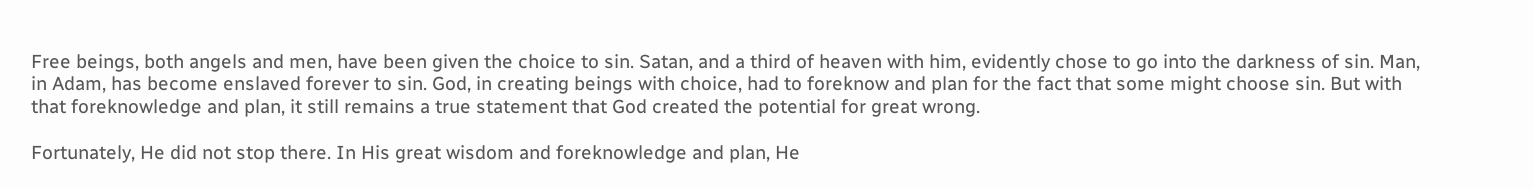Free beings, both angels and men, have been given the choice to sin. Satan, and a third of heaven with him, evidently chose to go into the darkness of sin. Man, in Adam, has become enslaved forever to sin. God, in creating beings with choice, had to foreknow and plan for the fact that some might choose sin. But with that foreknowledge and plan, it still remains a true statement that God created the potential for great wrong.

Fortunately, He did not stop there. In His great wisdom and foreknowledge and plan, He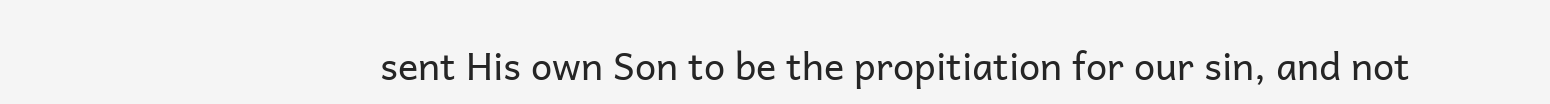sent His own Son to be the propitiation for our sin, and not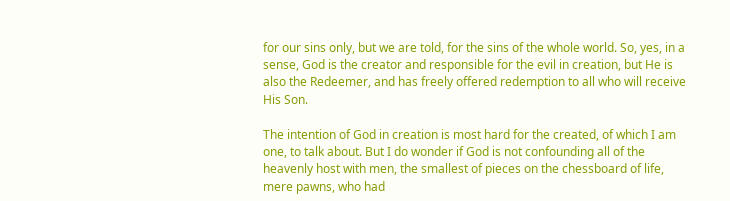for our sins only, but we are told, for the sins of the whole world. So, yes, in a sense, God is the creator and responsible for the evil in creation, but He is also the Redeemer, and has freely offered redemption to all who will receive His Son.

The intention of God in creation is most hard for the created, of which I am one, to talk about. But I do wonder if God is not confounding all of the heavenly host with men, the smallest of pieces on the chessboard of life, mere pawns, who had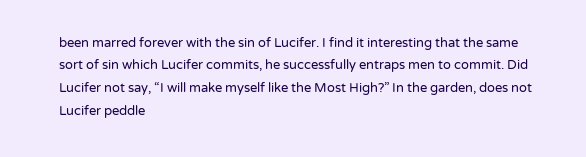been marred forever with the sin of Lucifer. I find it interesting that the same sort of sin which Lucifer commits, he successfully entraps men to commit. Did Lucifer not say, “I will make myself like the Most High?” In the garden, does not Lucifer peddle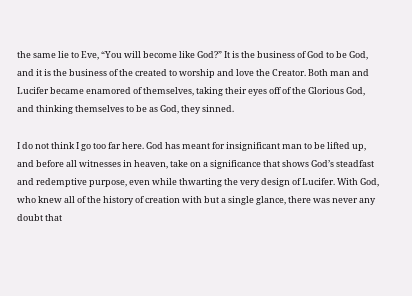the same lie to Eve, “You will become like God?” It is the business of God to be God, and it is the business of the created to worship and love the Creator. Both man and Lucifer became enamored of themselves, taking their eyes off of the Glorious God, and thinking themselves to be as God, they sinned.

I do not think I go too far here. God has meant for insignificant man to be lifted up, and before all witnesses in heaven, take on a significance that shows God’s steadfast and redemptive purpose, even while thwarting the very design of Lucifer. With God, who knew all of the history of creation with but a single glance, there was never any doubt that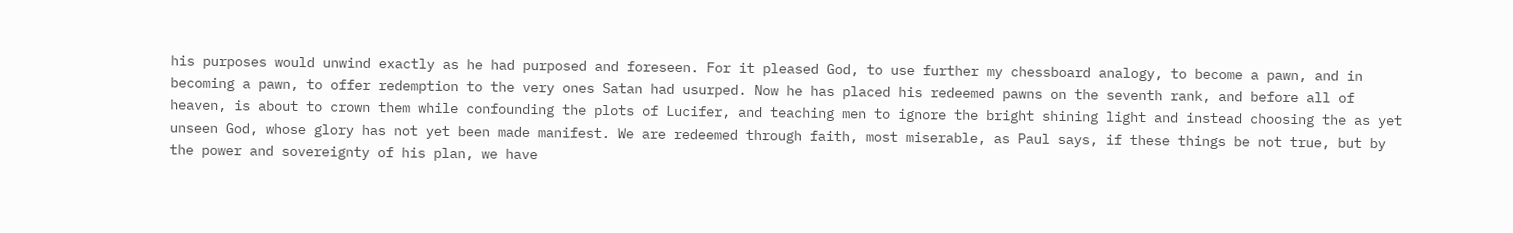his purposes would unwind exactly as he had purposed and foreseen. For it pleased God, to use further my chessboard analogy, to become a pawn, and in becoming a pawn, to offer redemption to the very ones Satan had usurped. Now he has placed his redeemed pawns on the seventh rank, and before all of heaven, is about to crown them while confounding the plots of Lucifer, and teaching men to ignore the bright shining light and instead choosing the as yet unseen God, whose glory has not yet been made manifest. We are redeemed through faith, most miserable, as Paul says, if these things be not true, but by the power and sovereignty of his plan, we have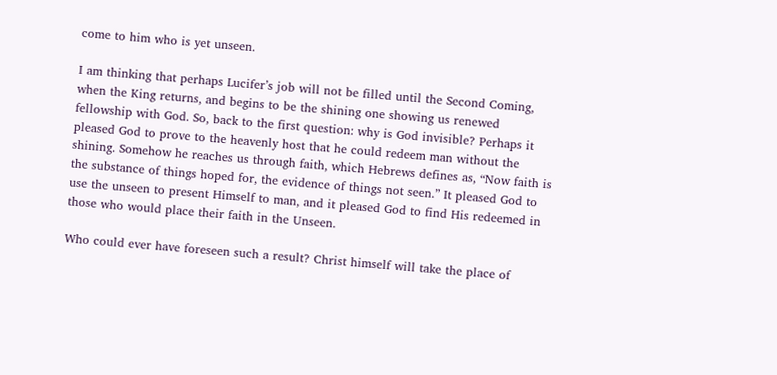come to him who is yet unseen.

I am thinking that perhaps Lucifer’s job will not be filled until the Second Coming, when the King returns, and begins to be the shining one showing us renewed fellowship with God. So, back to the first question: why is God invisible? Perhaps it pleased God to prove to the heavenly host that he could redeem man without the shining. Somehow he reaches us through faith, which Hebrews defines as, “Now faith is the substance of things hoped for, the evidence of things not seen.” It pleased God to use the unseen to present Himself to man, and it pleased God to find His redeemed in those who would place their faith in the Unseen.

Who could ever have foreseen such a result? Christ himself will take the place of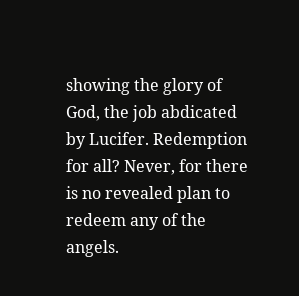showing the glory of God, the job abdicated by Lucifer. Redemption for all? Never, for there is no revealed plan to redeem any of the angels.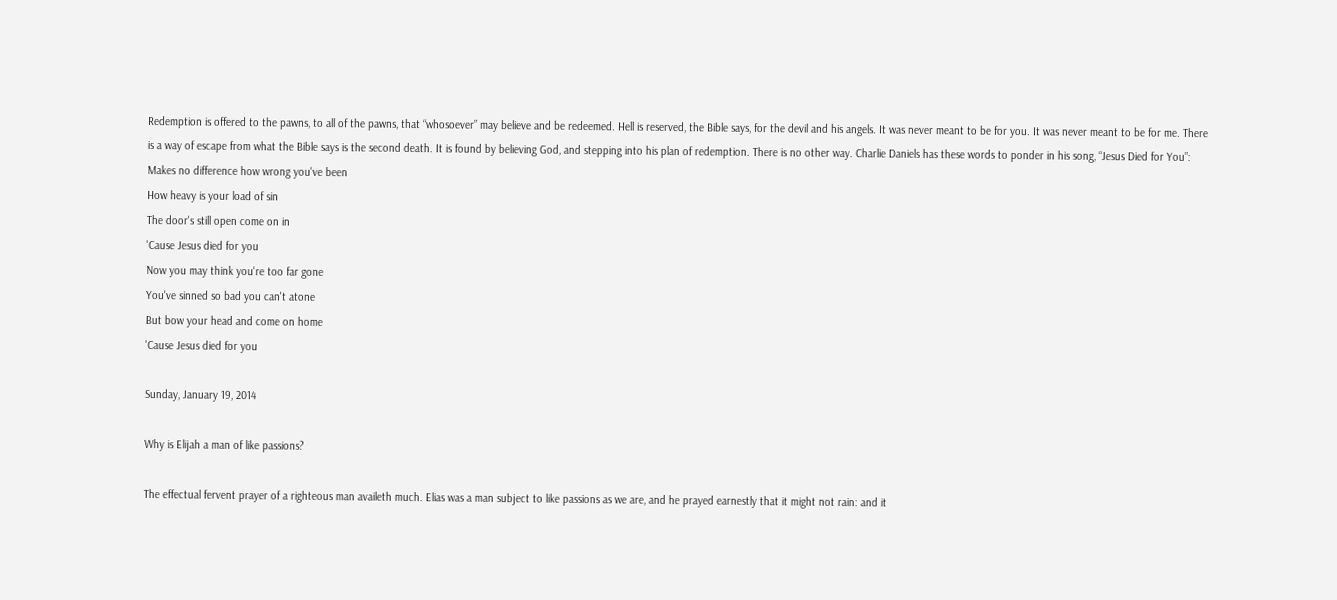Redemption is offered to the pawns, to all of the pawns, that “whosoever” may believe and be redeemed. Hell is reserved, the Bible says, for the devil and his angels. It was never meant to be for you. It was never meant to be for me. There is a way of escape from what the Bible says is the second death. It is found by believing God, and stepping into his plan of redemption. There is no other way. Charlie Daniels has these words to ponder in his song, “Jesus Died for You”:
Makes no difference how wrong you've been
How heavy is your load of sin
The door's still open come on in
'Cause Jesus died for you
Now you may think you're too far gone
You've sinned so bad you can't atone
But bow your head and come on home
'Cause Jesus died for you

Sunday, January 19, 2014

Why is Elijah a man of like passions?

The effectual fervent prayer of a righteous man availeth much. Elias was a man subject to like passions as we are, and he prayed earnestly that it might not rain: and it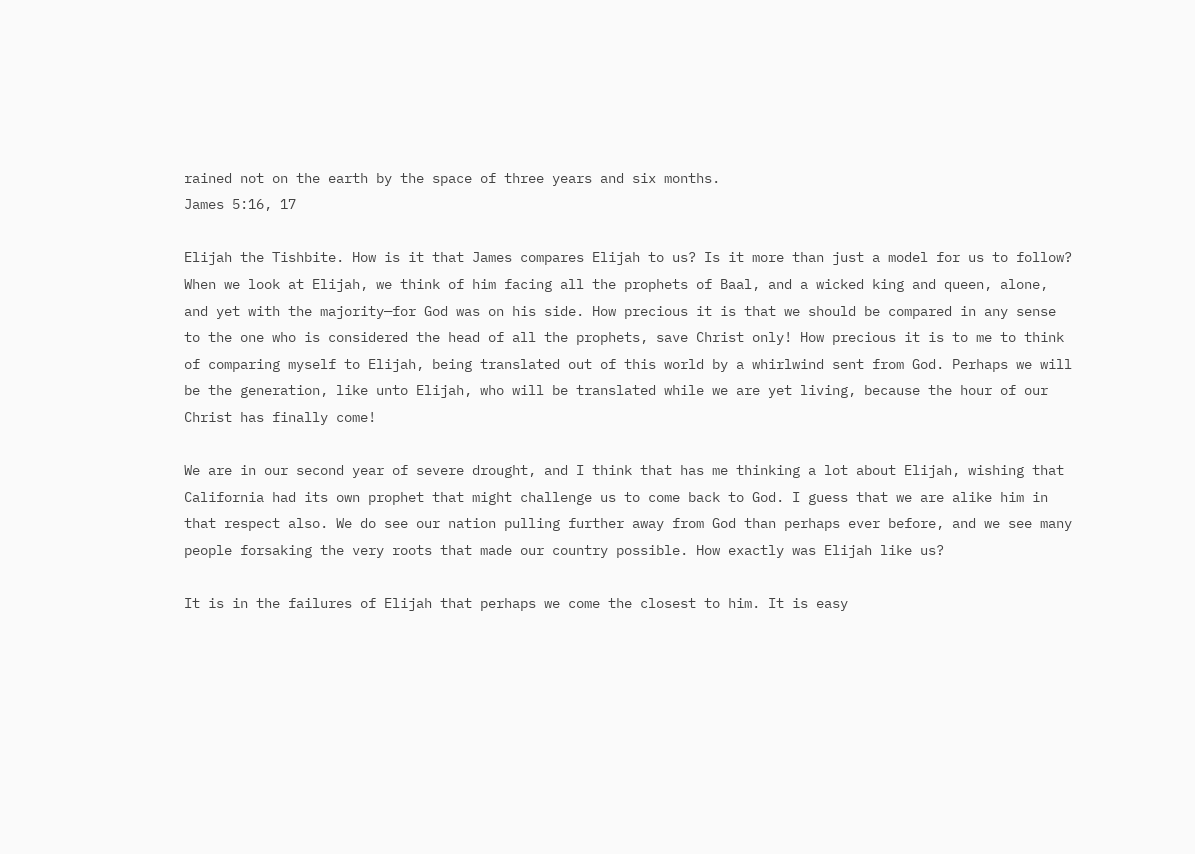rained not on the earth by the space of three years and six months.
James 5:16, 17

Elijah the Tishbite. How is it that James compares Elijah to us? Is it more than just a model for us to follow? When we look at Elijah, we think of him facing all the prophets of Baal, and a wicked king and queen, alone, and yet with the majority—for God was on his side. How precious it is that we should be compared in any sense to the one who is considered the head of all the prophets, save Christ only! How precious it is to me to think of comparing myself to Elijah, being translated out of this world by a whirlwind sent from God. Perhaps we will be the generation, like unto Elijah, who will be translated while we are yet living, because the hour of our Christ has finally come!

We are in our second year of severe drought, and I think that has me thinking a lot about Elijah, wishing that California had its own prophet that might challenge us to come back to God. I guess that we are alike him in that respect also. We do see our nation pulling further away from God than perhaps ever before, and we see many people forsaking the very roots that made our country possible. How exactly was Elijah like us?

It is in the failures of Elijah that perhaps we come the closest to him. It is easy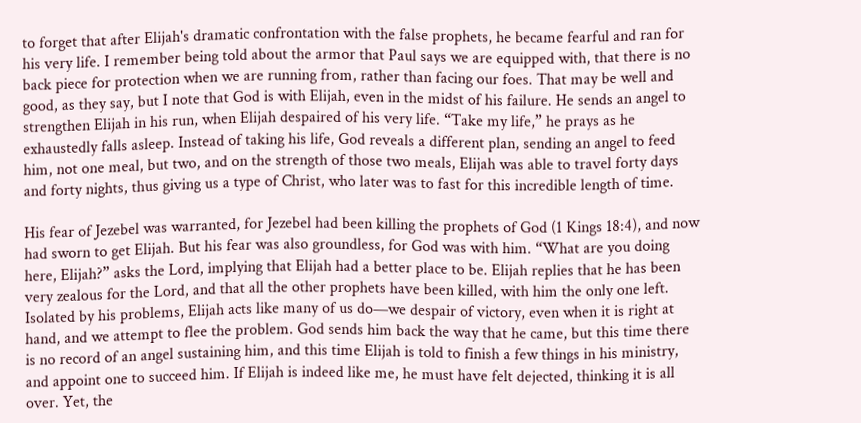to forget that after Elijah's dramatic confrontation with the false prophets, he became fearful and ran for his very life. I remember being told about the armor that Paul says we are equipped with, that there is no back piece for protection when we are running from, rather than facing our foes. That may be well and good, as they say, but I note that God is with Elijah, even in the midst of his failure. He sends an angel to strengthen Elijah in his run, when Elijah despaired of his very life. “Take my life,” he prays as he exhaustedly falls asleep. Instead of taking his life, God reveals a different plan, sending an angel to feed him, not one meal, but two, and on the strength of those two meals, Elijah was able to travel forty days and forty nights, thus giving us a type of Christ, who later was to fast for this incredible length of time.

His fear of Jezebel was warranted, for Jezebel had been killing the prophets of God (1 Kings 18:4), and now had sworn to get Elijah. But his fear was also groundless, for God was with him. “What are you doing here, Elijah?” asks the Lord, implying that Elijah had a better place to be. Elijah replies that he has been very zealous for the Lord, and that all the other prophets have been killed, with him the only one left. Isolated by his problems, Elijah acts like many of us do—we despair of victory, even when it is right at hand, and we attempt to flee the problem. God sends him back the way that he came, but this time there is no record of an angel sustaining him, and this time Elijah is told to finish a few things in his ministry, and appoint one to succeed him. If Elijah is indeed like me, he must have felt dejected, thinking it is all over. Yet, the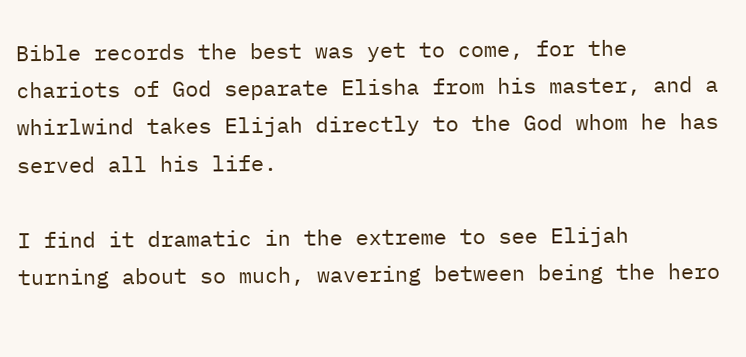Bible records the best was yet to come, for the chariots of God separate Elisha from his master, and a whirlwind takes Elijah directly to the God whom he has served all his life.

I find it dramatic in the extreme to see Elijah turning about so much, wavering between being the hero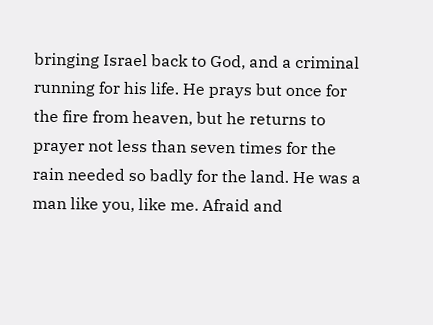bringing Israel back to God, and a criminal running for his life. He prays but once for the fire from heaven, but he returns to prayer not less than seven times for the rain needed so badly for the land. He was a man like you, like me. Afraid and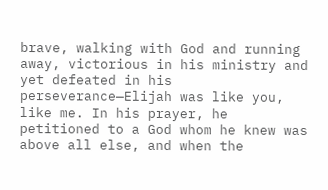brave, walking with God and running away, victorious in his ministry and yet defeated in his perseverance—Elijah was like you, like me. In his prayer, he petitioned to a God whom he knew was above all else, and when the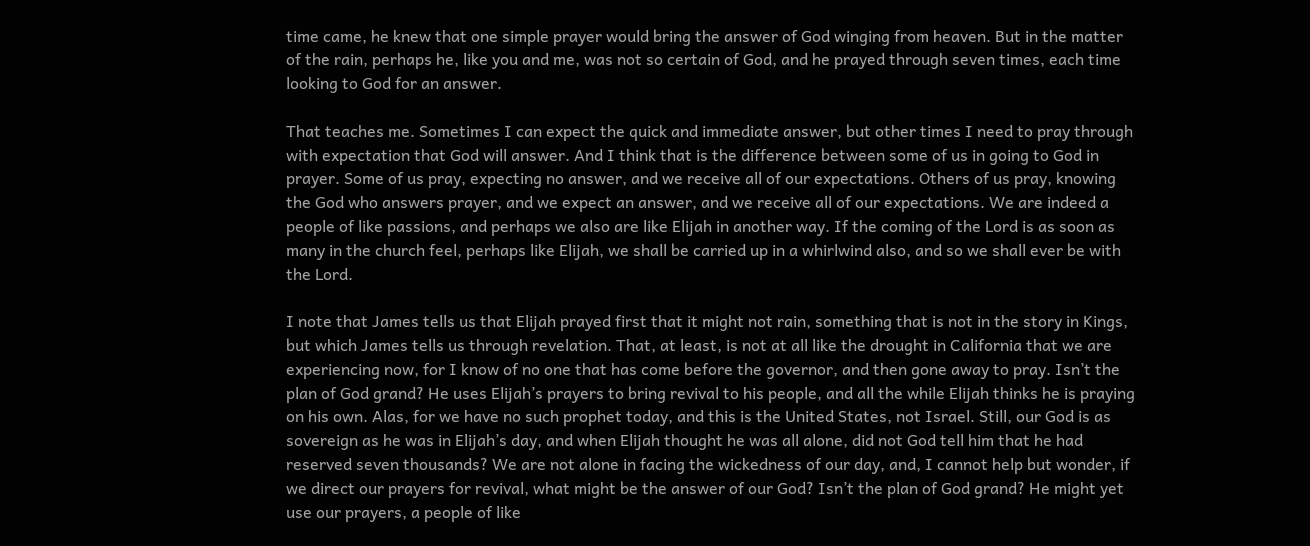time came, he knew that one simple prayer would bring the answer of God winging from heaven. But in the matter of the rain, perhaps he, like you and me, was not so certain of God, and he prayed through seven times, each time looking to God for an answer.

That teaches me. Sometimes I can expect the quick and immediate answer, but other times I need to pray through with expectation that God will answer. And I think that is the difference between some of us in going to God in prayer. Some of us pray, expecting no answer, and we receive all of our expectations. Others of us pray, knowing the God who answers prayer, and we expect an answer, and we receive all of our expectations. We are indeed a people of like passions, and perhaps we also are like Elijah in another way. If the coming of the Lord is as soon as many in the church feel, perhaps like Elijah, we shall be carried up in a whirlwind also, and so we shall ever be with the Lord.

I note that James tells us that Elijah prayed first that it might not rain, something that is not in the story in Kings, but which James tells us through revelation. That, at least, is not at all like the drought in California that we are experiencing now, for I know of no one that has come before the governor, and then gone away to pray. Isn’t the plan of God grand? He uses Elijah’s prayers to bring revival to his people, and all the while Elijah thinks he is praying on his own. Alas, for we have no such prophet today, and this is the United States, not Israel. Still, our God is as sovereign as he was in Elijah’s day, and when Elijah thought he was all alone, did not God tell him that he had reserved seven thousands? We are not alone in facing the wickedness of our day, and, I cannot help but wonder, if we direct our prayers for revival, what might be the answer of our God? Isn’t the plan of God grand? He might yet use our prayers, a people of like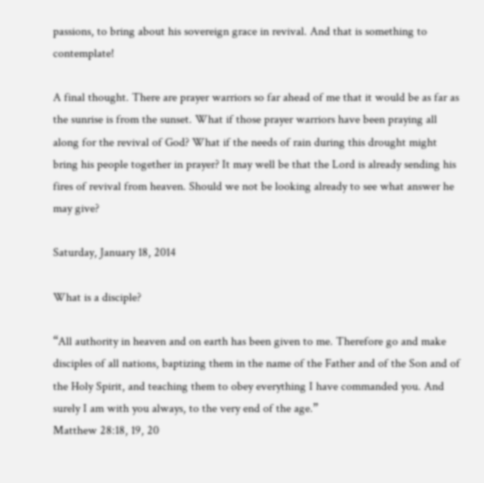passions, to bring about his sovereign grace in revival. And that is something to contemplate!

A final thought. There are prayer warriors so far ahead of me that it would be as far as the sunrise is from the sunset. What if those prayer warriors have been praying all along for the revival of God? What if the needs of rain during this drought might bring his people together in prayer? It may well be that the Lord is already sending his fires of revival from heaven. Should we not be looking already to see what answer he may give?

Saturday, January 18, 2014

What is a disciple?

“All authority in heaven and on earth has been given to me. Therefore go and make disciples of all nations, baptizing them in the name of the Father and of the Son and of the Holy Spirit, and teaching them to obey everything I have commanded you. And surely I am with you always, to the very end of the age.”
Matthew 28:18, 19, 20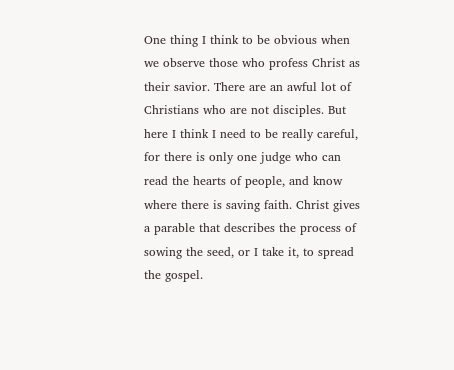One thing I think to be obvious when we observe those who profess Christ as their savior. There are an awful lot of Christians who are not disciples. But here I think I need to be really careful, for there is only one judge who can read the hearts of people, and know where there is saving faith. Christ gives a parable that describes the process of sowing the seed, or I take it, to spread the gospel.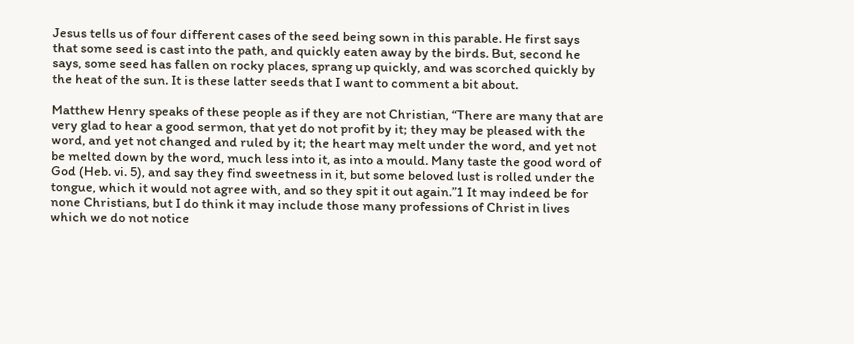Jesus tells us of four different cases of the seed being sown in this parable. He first says that some seed is cast into the path, and quickly eaten away by the birds. But, second he says, some seed has fallen on rocky places, sprang up quickly, and was scorched quickly by the heat of the sun. It is these latter seeds that I want to comment a bit about.

Matthew Henry speaks of these people as if they are not Christian, “There are many that are very glad to hear a good sermon, that yet do not profit by it; they may be pleased with the word, and yet not changed and ruled by it; the heart may melt under the word, and yet not be melted down by the word, much less into it, as into a mould. Many taste the good word of God (Heb. vi. 5), and say they find sweetness in it, but some beloved lust is rolled under the tongue, which it would not agree with, and so they spit it out again.”1 It may indeed be for none Christians, but I do think it may include those many professions of Christ in lives which we do not notice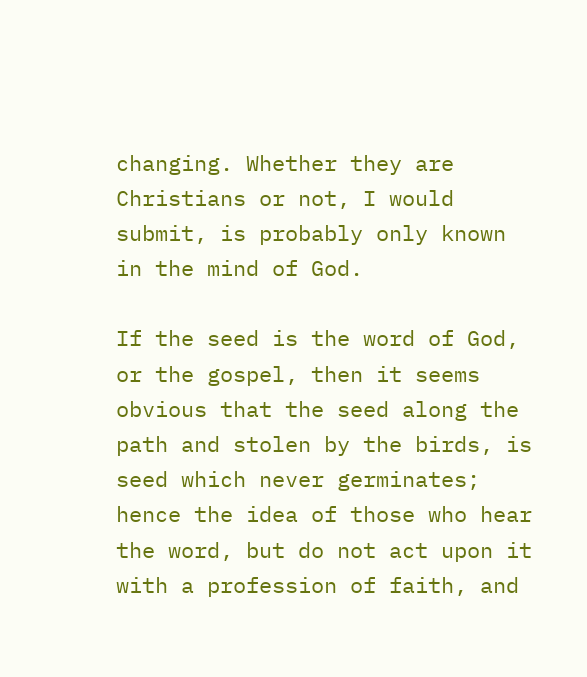changing. Whether they are Christians or not, I would submit, is probably only known in the mind of God.

If the seed is the word of God, or the gospel, then it seems obvious that the seed along the path and stolen by the birds, is seed which never germinates; hence the idea of those who hear the word, but do not act upon it with a profession of faith, and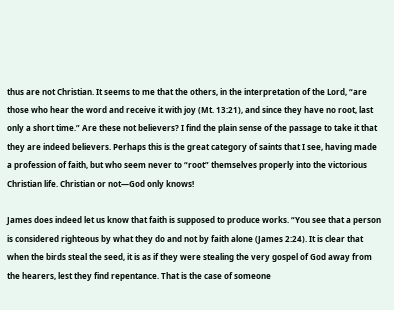thus are not Christian. It seems to me that the others, in the interpretation of the Lord, “are those who hear the word and receive it with joy (Mt. 13:21), and since they have no root, last only a short time.” Are these not believers? I find the plain sense of the passage to take it that they are indeed believers. Perhaps this is the great category of saints that I see, having made a profession of faith, but who seem never to “root” themselves properly into the victorious Christian life. Christian or not—God only knows!

James does indeed let us know that faith is supposed to produce works. “You see that a person is considered righteous by what they do and not by faith alone (James 2:24). It is clear that when the birds steal the seed, it is as if they were stealing the very gospel of God away from the hearers, lest they find repentance. That is the case of someone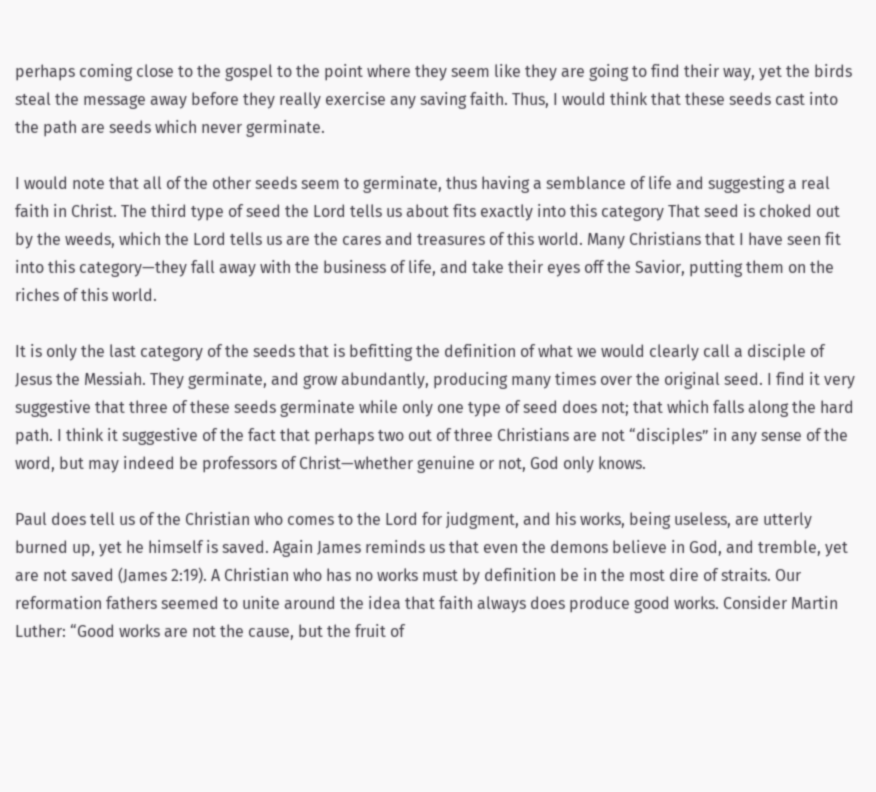perhaps coming close to the gospel to the point where they seem like they are going to find their way, yet the birds steal the message away before they really exercise any saving faith. Thus, I would think that these seeds cast into the path are seeds which never germinate.

I would note that all of the other seeds seem to germinate, thus having a semblance of life and suggesting a real faith in Christ. The third type of seed the Lord tells us about fits exactly into this category That seed is choked out by the weeds, which the Lord tells us are the cares and treasures of this world. Many Christians that I have seen fit into this category—they fall away with the business of life, and take their eyes off the Savior, putting them on the riches of this world.

It is only the last category of the seeds that is befitting the definition of what we would clearly call a disciple of Jesus the Messiah. They germinate, and grow abundantly, producing many times over the original seed. I find it very suggestive that three of these seeds germinate while only one type of seed does not; that which falls along the hard path. I think it suggestive of the fact that perhaps two out of three Christians are not “disciples” in any sense of the word, but may indeed be professors of Christ—whether genuine or not, God only knows.

Paul does tell us of the Christian who comes to the Lord for judgment, and his works, being useless, are utterly burned up, yet he himself is saved. Again James reminds us that even the demons believe in God, and tremble, yet are not saved (James 2:19). A Christian who has no works must by definition be in the most dire of straits. Our reformation fathers seemed to unite around the idea that faith always does produce good works. Consider Martin Luther: “Good works are not the cause, but the fruit of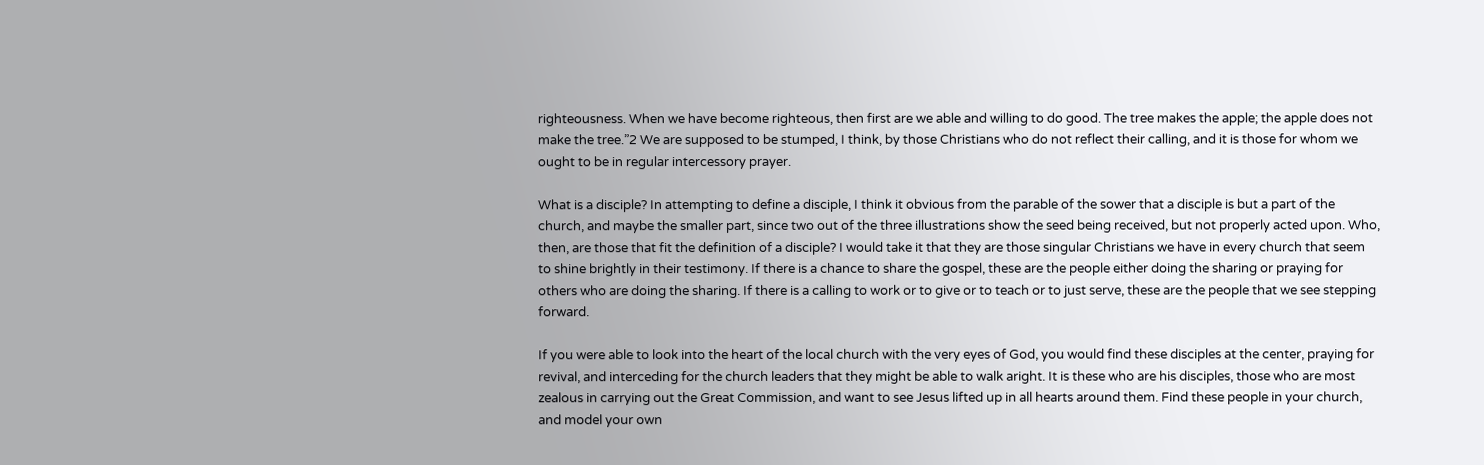righteousness. When we have become righteous, then first are we able and willing to do good. The tree makes the apple; the apple does not make the tree.”2 We are supposed to be stumped, I think, by those Christians who do not reflect their calling, and it is those for whom we ought to be in regular intercessory prayer.

What is a disciple? In attempting to define a disciple, I think it obvious from the parable of the sower that a disciple is but a part of the church, and maybe the smaller part, since two out of the three illustrations show the seed being received, but not properly acted upon. Who, then, are those that fit the definition of a disciple? I would take it that they are those singular Christians we have in every church that seem to shine brightly in their testimony. If there is a chance to share the gospel, these are the people either doing the sharing or praying for others who are doing the sharing. If there is a calling to work or to give or to teach or to just serve, these are the people that we see stepping forward.

If you were able to look into the heart of the local church with the very eyes of God, you would find these disciples at the center, praying for revival, and interceding for the church leaders that they might be able to walk aright. It is these who are his disciples, those who are most zealous in carrying out the Great Commission, and want to see Jesus lifted up in all hearts around them. Find these people in your church, and model your own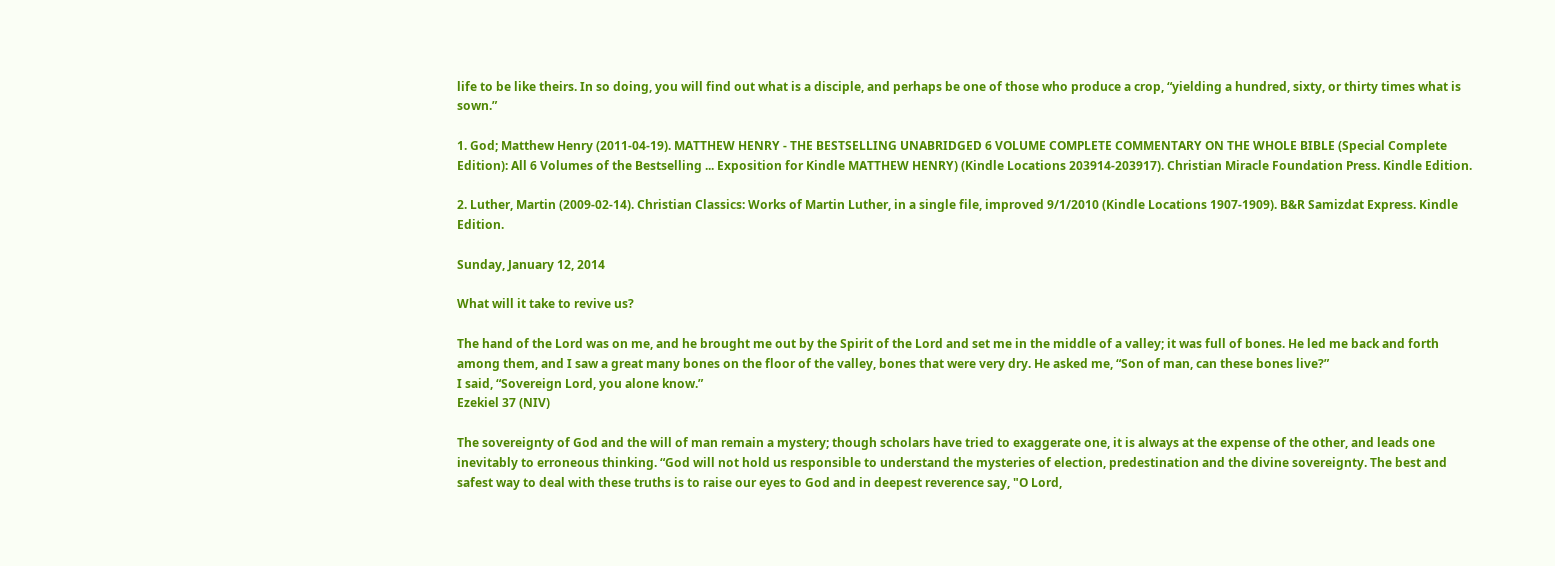life to be like theirs. In so doing, you will find out what is a disciple, and perhaps be one of those who produce a crop, “yielding a hundred, sixty, or thirty times what is sown.”

1. God; Matthew Henry (2011-04-19). MATTHEW HENRY - THE BESTSELLING UNABRIDGED 6 VOLUME COMPLETE COMMENTARY ON THE WHOLE BIBLE (Special Complete Edition): All 6 Volumes of the Bestselling ... Exposition for Kindle MATTHEW HENRY) (Kindle Locations 203914-203917). Christian Miracle Foundation Press. Kindle Edition.

2. Luther, Martin (2009-02-14). Christian Classics: Works of Martin Luther, in a single file, improved 9/1/2010 (Kindle Locations 1907-1909). B&R Samizdat Express. Kindle Edition.

Sunday, January 12, 2014

What will it take to revive us?

The hand of the Lord was on me, and he brought me out by the Spirit of the Lord and set me in the middle of a valley; it was full of bones. He led me back and forth among them, and I saw a great many bones on the floor of the valley, bones that were very dry. He asked me, “Son of man, can these bones live?”
I said, “Sovereign Lord, you alone know.”
Ezekiel 37 (NIV)

The sovereignty of God and the will of man remain a mystery; though scholars have tried to exaggerate one, it is always at the expense of the other, and leads one inevitably to erroneous thinking. “God will not hold us responsible to understand the mysteries of election, predestination and the divine sovereignty. The best and safest way to deal with these truths is to raise our eyes to God and in deepest reverence say, "O Lord,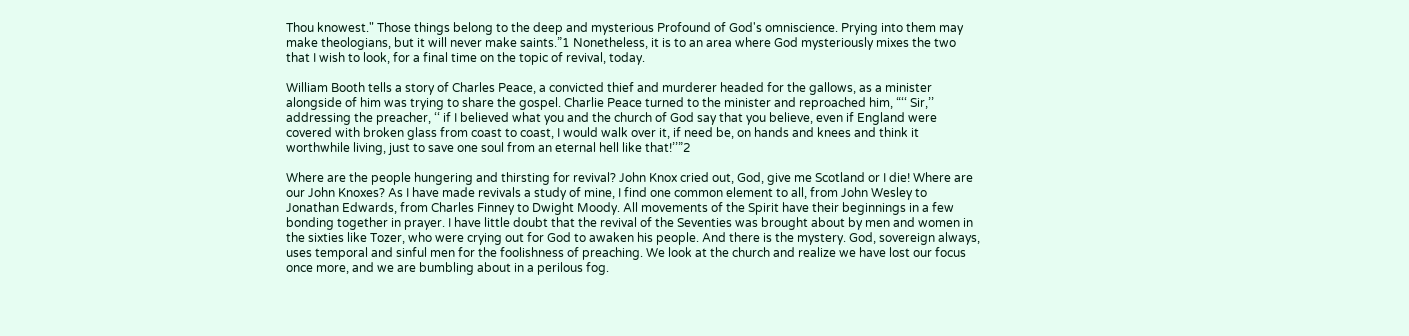Thou knowest." Those things belong to the deep and mysterious Profound of God's omniscience. Prying into them may make theologians, but it will never make saints.”1 Nonetheless, it is to an area where God mysteriously mixes the two that I wish to look, for a final time on the topic of revival, today.

William Booth tells a story of Charles Peace, a convicted thief and murderer headed for the gallows, as a minister alongside of him was trying to share the gospel. Charlie Peace turned to the minister and reproached him, “‘‘ Sir,’’ addressing the preacher, ‘‘ if I believed what you and the church of God say that you believe, even if England were covered with broken glass from coast to coast, I would walk over it, if need be, on hands and knees and think it worthwhile living, just to save one soul from an eternal hell like that!’’”2

Where are the people hungering and thirsting for revival? John Knox cried out, God, give me Scotland or I die! Where are our John Knoxes? As I have made revivals a study of mine, I find one common element to all, from John Wesley to Jonathan Edwards, from Charles Finney to Dwight Moody. All movements of the Spirit have their beginnings in a few bonding together in prayer. I have little doubt that the revival of the Seventies was brought about by men and women in the sixties like Tozer, who were crying out for God to awaken his people. And there is the mystery. God, sovereign always, uses temporal and sinful men for the foolishness of preaching. We look at the church and realize we have lost our focus once more, and we are bumbling about in a perilous fog.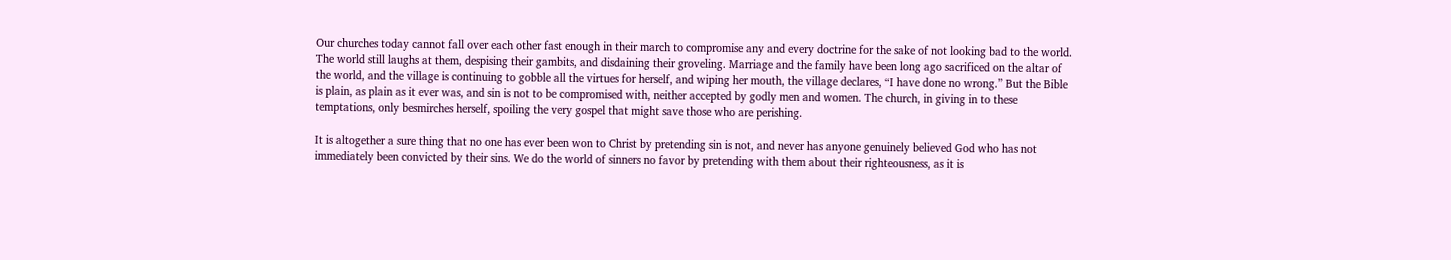Our churches today cannot fall over each other fast enough in their march to compromise any and every doctrine for the sake of not looking bad to the world. The world still laughs at them, despising their gambits, and disdaining their groveling. Marriage and the family have been long ago sacrificed on the altar of the world, and the village is continuing to gobble all the virtues for herself, and wiping her mouth, the village declares, “I have done no wrong.” But the Bible is plain, as plain as it ever was, and sin is not to be compromised with, neither accepted by godly men and women. The church, in giving in to these temptations, only besmirches herself, spoiling the very gospel that might save those who are perishing.

It is altogether a sure thing that no one has ever been won to Christ by pretending sin is not, and never has anyone genuinely believed God who has not immediately been convicted by their sins. We do the world of sinners no favor by pretending with them about their righteousness, as it is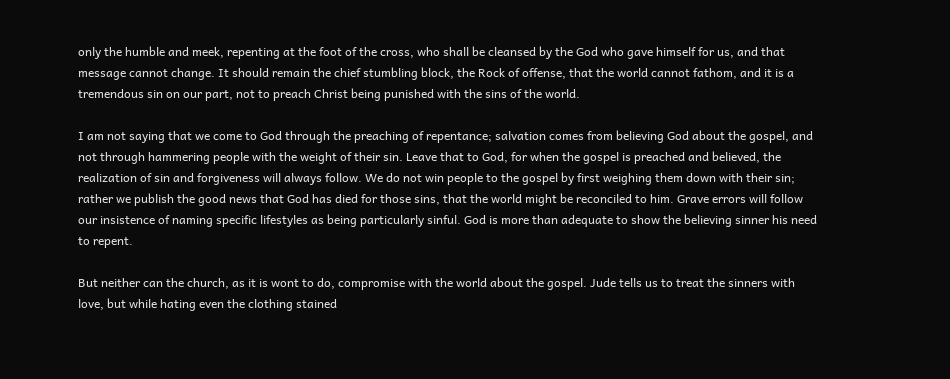only the humble and meek, repenting at the foot of the cross, who shall be cleansed by the God who gave himself for us, and that message cannot change. It should remain the chief stumbling block, the Rock of offense, that the world cannot fathom, and it is a tremendous sin on our part, not to preach Christ being punished with the sins of the world.

I am not saying that we come to God through the preaching of repentance; salvation comes from believing God about the gospel, and not through hammering people with the weight of their sin. Leave that to God, for when the gospel is preached and believed, the realization of sin and forgiveness will always follow. We do not win people to the gospel by first weighing them down with their sin; rather we publish the good news that God has died for those sins, that the world might be reconciled to him. Grave errors will follow our insistence of naming specific lifestyles as being particularly sinful. God is more than adequate to show the believing sinner his need to repent.

But neither can the church, as it is wont to do, compromise with the world about the gospel. Jude tells us to treat the sinners with love, but while hating even the clothing stained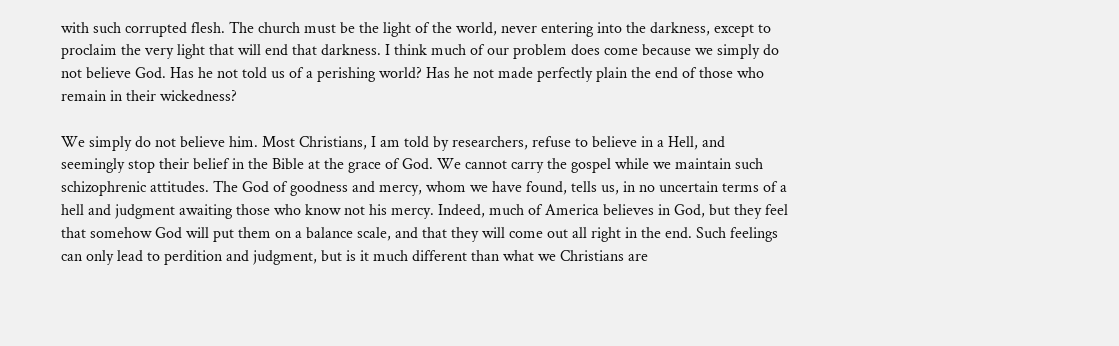with such corrupted flesh. The church must be the light of the world, never entering into the darkness, except to proclaim the very light that will end that darkness. I think much of our problem does come because we simply do not believe God. Has he not told us of a perishing world? Has he not made perfectly plain the end of those who remain in their wickedness?

We simply do not believe him. Most Christians, I am told by researchers, refuse to believe in a Hell, and seemingly stop their belief in the Bible at the grace of God. We cannot carry the gospel while we maintain such schizophrenic attitudes. The God of goodness and mercy, whom we have found, tells us, in no uncertain terms of a hell and judgment awaiting those who know not his mercy. Indeed, much of America believes in God, but they feel that somehow God will put them on a balance scale, and that they will come out all right in the end. Such feelings can only lead to perdition and judgment, but is it much different than what we Christians are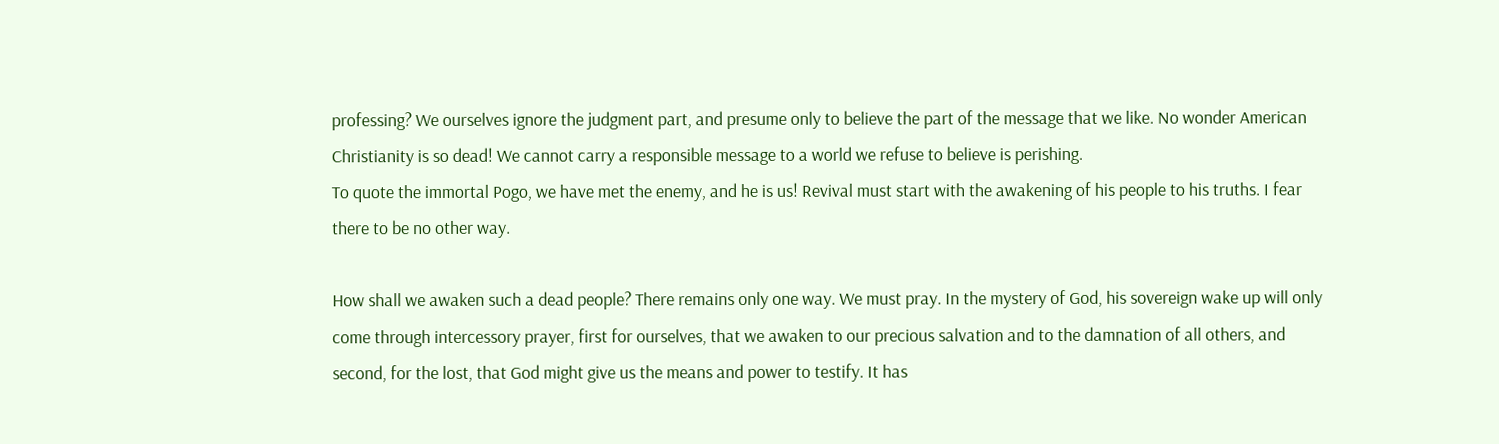professing? We ourselves ignore the judgment part, and presume only to believe the part of the message that we like. No wonder American Christianity is so dead! We cannot carry a responsible message to a world we refuse to believe is perishing.
To quote the immortal Pogo, we have met the enemy, and he is us! Revival must start with the awakening of his people to his truths. I fear there to be no other way.

How shall we awaken such a dead people? There remains only one way. We must pray. In the mystery of God, his sovereign wake up will only come through intercessory prayer, first for ourselves, that we awaken to our precious salvation and to the damnation of all others, and second, for the lost, that God might give us the means and power to testify. It has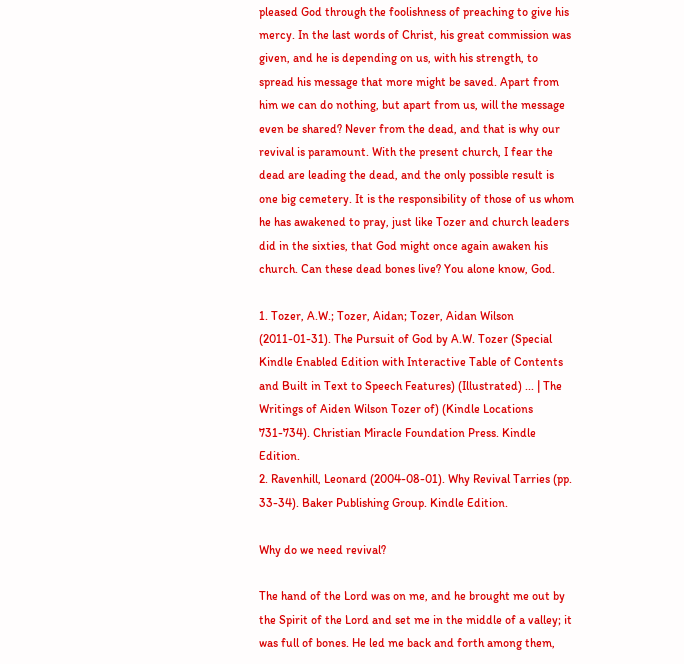pleased God through the foolishness of preaching to give his mercy. In the last words of Christ, his great commission was given, and he is depending on us, with his strength, to spread his message that more might be saved. Apart from him we can do nothing, but apart from us, will the message even be shared? Never from the dead, and that is why our revival is paramount. With the present church, I fear the dead are leading the dead, and the only possible result is one big cemetery. It is the responsibility of those of us whom he has awakened to pray, just like Tozer and church leaders did in the sixties, that God might once again awaken his church. Can these dead bones live? You alone know, God.

1. Tozer, A.W.; Tozer, Aidan; Tozer, Aidan Wilson (2011-01-31). The Pursuit of God by A.W. Tozer (Special Kindle Enabled Edition with Interactive Table of Contents and Built in Text to Speech Features) (Illustrated) ... | The Writings of Aiden Wilson Tozer of) (Kindle Locations 731-734). Christian Miracle Foundation Press. Kindle Edition.
2. Ravenhill, Leonard (2004-08-01). Why Revival Tarries (pp. 33-34). Baker Publishing Group. Kindle Edition.

Why do we need revival?

The hand of the Lord was on me, and he brought me out by the Spirit of the Lord and set me in the middle of a valley; it was full of bones. He led me back and forth among them,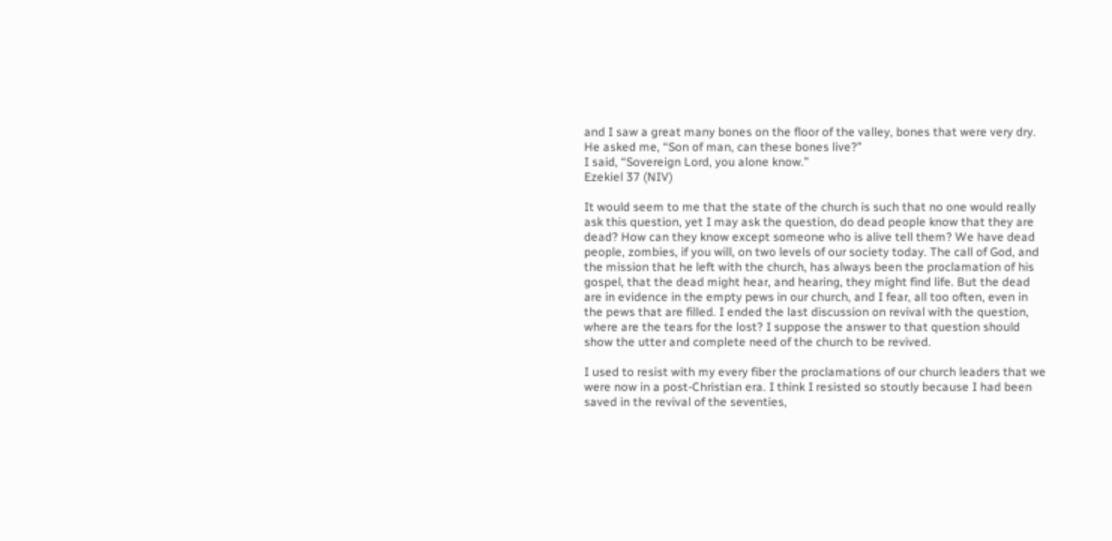and I saw a great many bones on the floor of the valley, bones that were very dry. He asked me, “Son of man, can these bones live?”
I said, “Sovereign Lord, you alone know.”
Ezekiel 37 (NIV)

It would seem to me that the state of the church is such that no one would really ask this question, yet I may ask the question, do dead people know that they are dead? How can they know except someone who is alive tell them? We have dead people, zombies, if you will, on two levels of our society today. The call of God, and the mission that he left with the church, has always been the proclamation of his gospel, that the dead might hear, and hearing, they might find life. But the dead are in evidence in the empty pews in our church, and I fear, all too often, even in the pews that are filled. I ended the last discussion on revival with the question, where are the tears for the lost? I suppose the answer to that question should show the utter and complete need of the church to be revived.

I used to resist with my every fiber the proclamations of our church leaders that we were now in a post-Christian era. I think I resisted so stoutly because I had been saved in the revival of the seventies,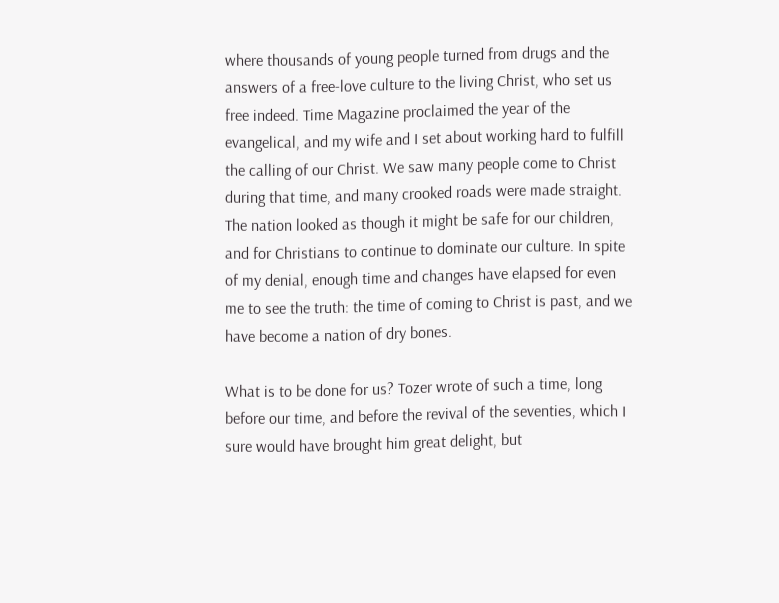where thousands of young people turned from drugs and the answers of a free-love culture to the living Christ, who set us free indeed. Time Magazine proclaimed the year of the evangelical, and my wife and I set about working hard to fulfill the calling of our Christ. We saw many people come to Christ during that time, and many crooked roads were made straight. The nation looked as though it might be safe for our children, and for Christians to continue to dominate our culture. In spite of my denial, enough time and changes have elapsed for even me to see the truth: the time of coming to Christ is past, and we have become a nation of dry bones.

What is to be done for us? Tozer wrote of such a time, long before our time, and before the revival of the seventies, which I sure would have brought him great delight, but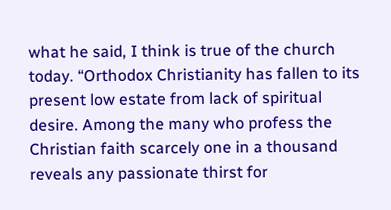what he said, I think is true of the church today. “Orthodox Christianity has fallen to its present low estate from lack of spiritual desire. Among the many who profess the Christian faith scarcely one in a thousand reveals any passionate thirst for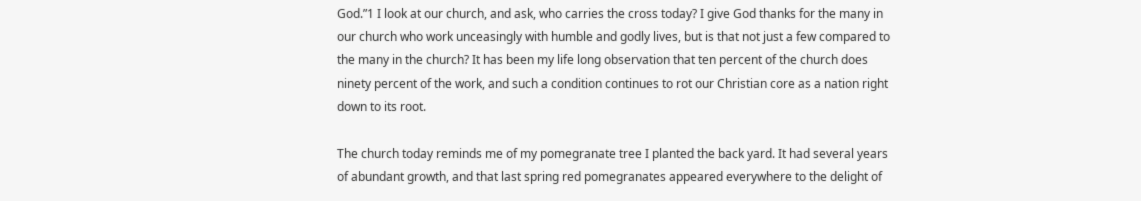God.”1 I look at our church, and ask, who carries the cross today? I give God thanks for the many in our church who work unceasingly with humble and godly lives, but is that not just a few compared to the many in the church? It has been my life long observation that ten percent of the church does ninety percent of the work, and such a condition continues to rot our Christian core as a nation right down to its root.

The church today reminds me of my pomegranate tree I planted the back yard. It had several years of abundant growth, and that last spring red pomegranates appeared everywhere to the delight of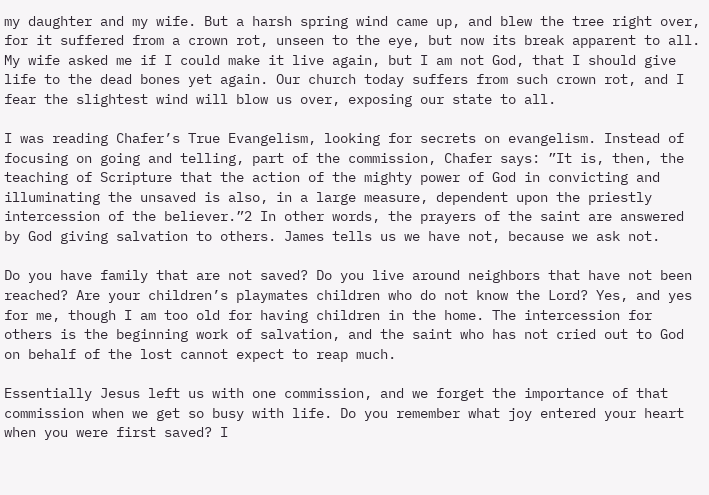my daughter and my wife. But a harsh spring wind came up, and blew the tree right over, for it suffered from a crown rot, unseen to the eye, but now its break apparent to all. My wife asked me if I could make it live again, but I am not God, that I should give life to the dead bones yet again. Our church today suffers from such crown rot, and I fear the slightest wind will blow us over, exposing our state to all.

I was reading Chafer’s True Evangelism, looking for secrets on evangelism. Instead of focusing on going and telling, part of the commission, Chafer says: ”It is, then, the teaching of Scripture that the action of the mighty power of God in convicting and illuminating the unsaved is also, in a large measure, dependent upon the priestly intercession of the believer.”2 In other words, the prayers of the saint are answered by God giving salvation to others. James tells us we have not, because we ask not.

Do you have family that are not saved? Do you live around neighbors that have not been reached? Are your children’s playmates children who do not know the Lord? Yes, and yes for me, though I am too old for having children in the home. The intercession for others is the beginning work of salvation, and the saint who has not cried out to God on behalf of the lost cannot expect to reap much.

Essentially Jesus left us with one commission, and we forget the importance of that commission when we get so busy with life. Do you remember what joy entered your heart when you were first saved? I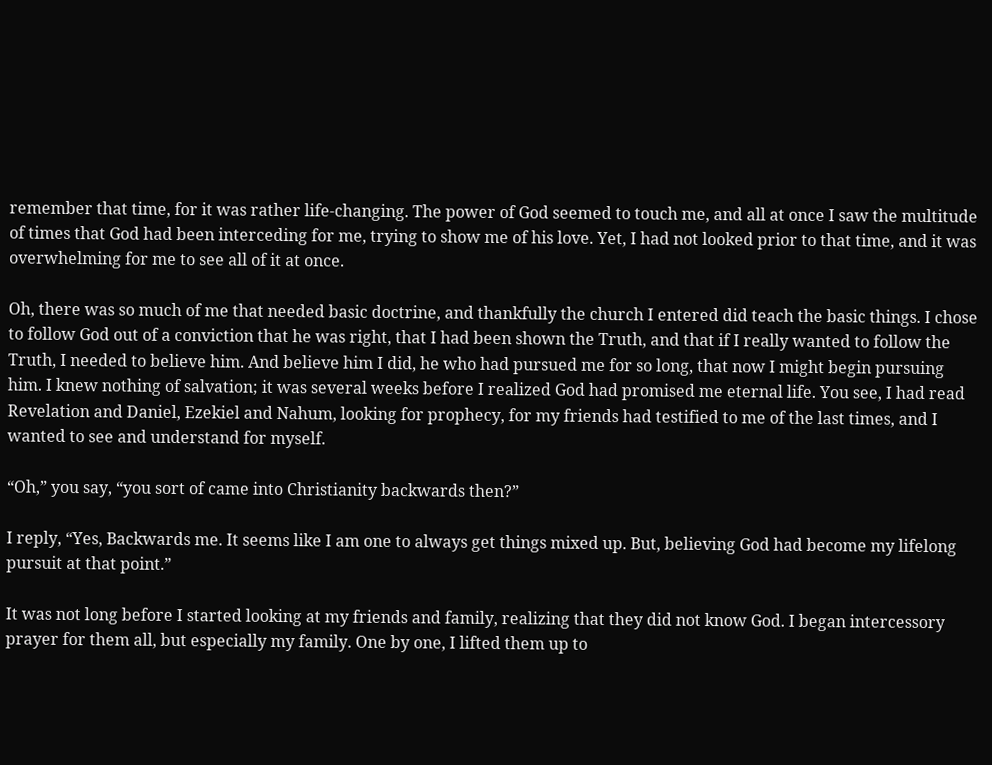remember that time, for it was rather life-changing. The power of God seemed to touch me, and all at once I saw the multitude of times that God had been interceding for me, trying to show me of his love. Yet, I had not looked prior to that time, and it was overwhelming for me to see all of it at once.

Oh, there was so much of me that needed basic doctrine, and thankfully the church I entered did teach the basic things. I chose to follow God out of a conviction that he was right, that I had been shown the Truth, and that if I really wanted to follow the Truth, I needed to believe him. And believe him I did, he who had pursued me for so long, that now I might begin pursuing him. I knew nothing of salvation; it was several weeks before I realized God had promised me eternal life. You see, I had read Revelation and Daniel, Ezekiel and Nahum, looking for prophecy, for my friends had testified to me of the last times, and I wanted to see and understand for myself.

“Oh,” you say, “you sort of came into Christianity backwards then?”

I reply, “Yes, Backwards me. It seems like I am one to always get things mixed up. But, believing God had become my lifelong pursuit at that point.”

It was not long before I started looking at my friends and family, realizing that they did not know God. I began intercessory prayer for them all, but especially my family. One by one, I lifted them up to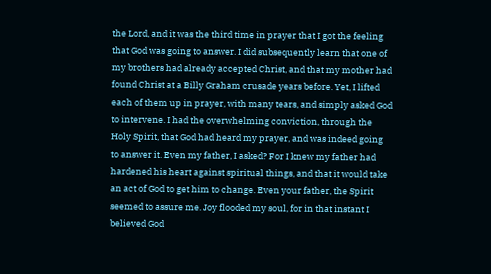the Lord, and it was the third time in prayer that I got the feeling that God was going to answer. I did subsequently learn that one of my brothers had already accepted Christ, and that my mother had found Christ at a Billy Graham crusade years before. Yet, I lifted each of them up in prayer, with many tears, and simply asked God to intervene. I had the overwhelming conviction, through the Holy Spirit, that God had heard my prayer, and was indeed going to answer it. Even my father, I asked? For I knew my father had hardened his heart against spiritual things, and that it would take an act of God to get him to change. Even your father, the Spirit seemed to assure me. Joy flooded my soul, for in that instant I believed God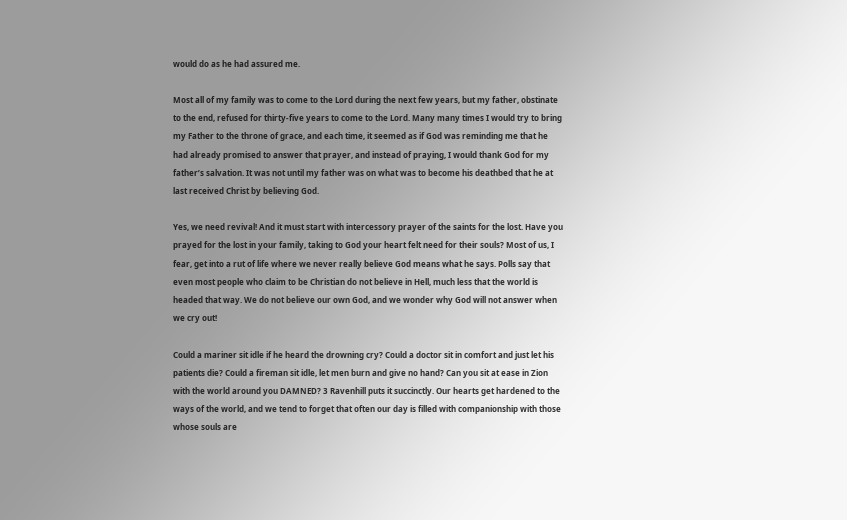would do as he had assured me.

Most all of my family was to come to the Lord during the next few years, but my father, obstinate to the end, refused for thirty-five years to come to the Lord. Many many times I would try to bring my Father to the throne of grace, and each time, it seemed as if God was reminding me that he had already promised to answer that prayer, and instead of praying, I would thank God for my father’s salvation. It was not until my father was on what was to become his deathbed that he at last received Christ by believing God.

Yes, we need revival! And it must start with intercessory prayer of the saints for the lost. Have you prayed for the lost in your family, taking to God your heart felt need for their souls? Most of us, I fear, get into a rut of life where we never really believe God means what he says. Polls say that even most people who claim to be Christian do not believe in Hell, much less that the world is headed that way. We do not believe our own God, and we wonder why God will not answer when we cry out!

Could a mariner sit idle if he heard the drowning cry? Could a doctor sit in comfort and just let his patients die? Could a fireman sit idle, let men burn and give no hand? Can you sit at ease in Zion with the world around you DAMNED? 3 Ravenhill puts it succinctly. Our hearts get hardened to the ways of the world, and we tend to forget that often our day is filled with companionship with those whose souls are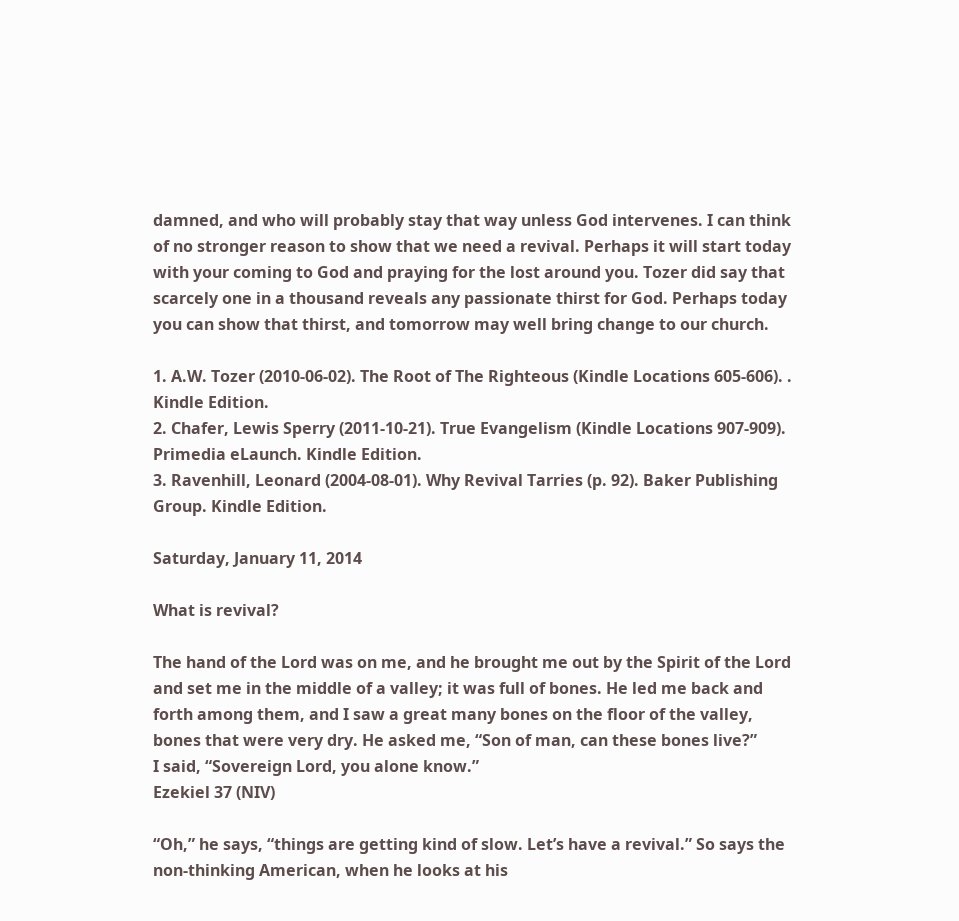damned, and who will probably stay that way unless God intervenes. I can think of no stronger reason to show that we need a revival. Perhaps it will start today with your coming to God and praying for the lost around you. Tozer did say that scarcely one in a thousand reveals any passionate thirst for God. Perhaps today you can show that thirst, and tomorrow may well bring change to our church.

1. A.W. Tozer (2010-06-02). The Root of The Righteous (Kindle Locations 605-606). . Kindle Edition.
2. Chafer, Lewis Sperry (2011-10-21). True Evangelism (Kindle Locations 907-909). Primedia eLaunch. Kindle Edition.
3. Ravenhill, Leonard (2004-08-01). Why Revival Tarries (p. 92). Baker Publishing Group. Kindle Edition.

Saturday, January 11, 2014

What is revival?

The hand of the Lord was on me, and he brought me out by the Spirit of the Lord and set me in the middle of a valley; it was full of bones. He led me back and forth among them, and I saw a great many bones on the floor of the valley, bones that were very dry. He asked me, “Son of man, can these bones live?”
I said, “Sovereign Lord, you alone know.”
Ezekiel 37 (NIV)

“Oh,” he says, “things are getting kind of slow. Let’s have a revival.” So says the non-thinking American, when he looks at his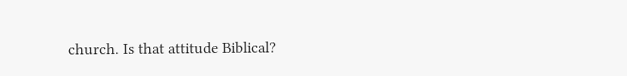church. Is that attitude Biblical?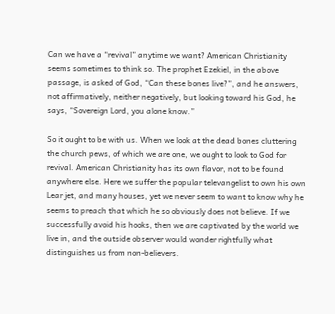Can we have a “revival” anytime we want? American Christianity seems sometimes to think so. The prophet Ezekiel, in the above passage, is asked of God, “Can these bones live?”, and he answers, not affirmatively, neither negatively, but looking toward his God, he says, “Sovereign Lord, you alone know.”

So it ought to be with us. When we look at the dead bones cluttering the church pews, of which we are one, we ought to look to God for revival. American Christianity has its own flavor, not to be found anywhere else. Here we suffer the popular televangelist to own his own Lear jet, and many houses, yet we never seem to want to know why he seems to preach that which he so obviously does not believe. If we successfully avoid his hooks, then we are captivated by the world we live in, and the outside observer would wonder rightfully what distinguishes us from non-believers.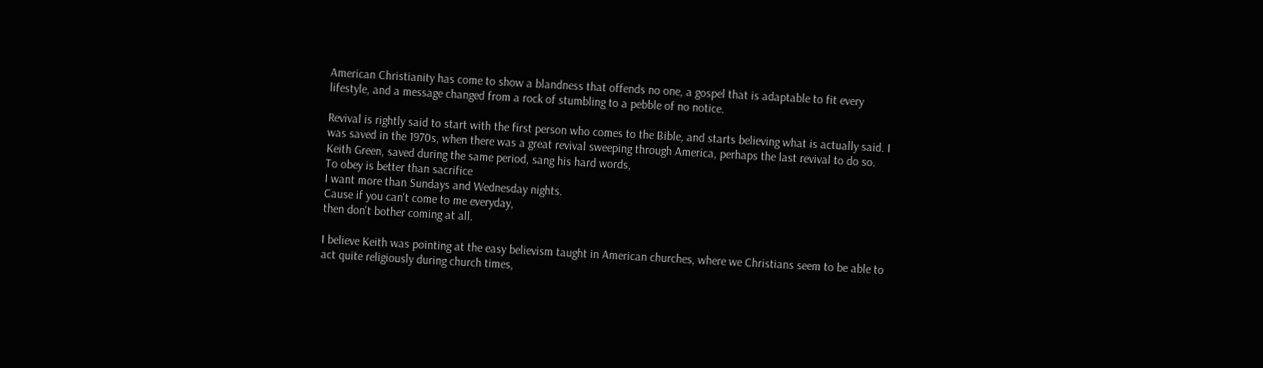American Christianity has come to show a blandness that offends no one, a gospel that is adaptable to fit every lifestyle, and a message changed from a rock of stumbling to a pebble of no notice.

Revival is rightly said to start with the first person who comes to the Bible, and starts believing what is actually said. I was saved in the 1970s, when there was a great revival sweeping through America, perhaps the last revival to do so. Keith Green, saved during the same period, sang his hard words,
To obey is better than sacrifice
I want more than Sundays and Wednesday nights.
Cause if you can't come to me everyday,
then don't bother coming at all.

I believe Keith was pointing at the easy believism taught in American churches, where we Christians seem to be able to act quite religiously during church times,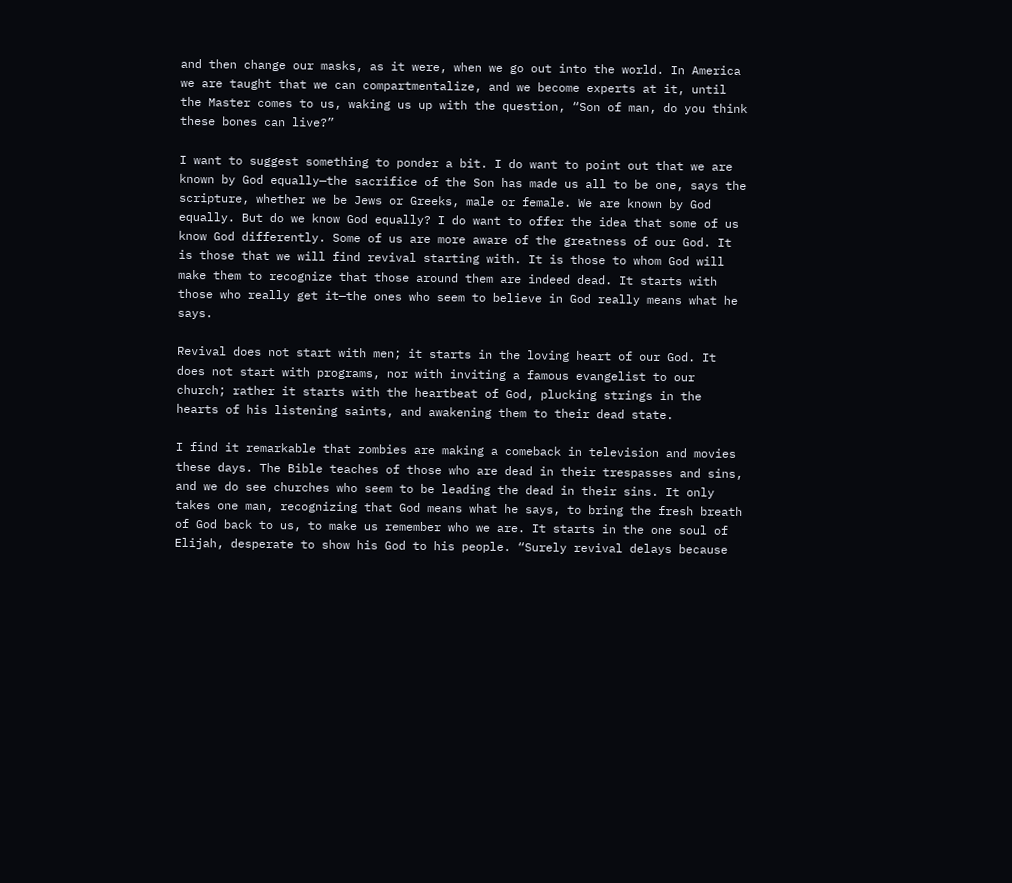and then change our masks, as it were, when we go out into the world. In America we are taught that we can compartmentalize, and we become experts at it, until the Master comes to us, waking us up with the question, “Son of man, do you think these bones can live?”

I want to suggest something to ponder a bit. I do want to point out that we are known by God equally—the sacrifice of the Son has made us all to be one, says the scripture, whether we be Jews or Greeks, male or female. We are known by God equally. But do we know God equally? I do want to offer the idea that some of us know God differently. Some of us are more aware of the greatness of our God. It is those that we will find revival starting with. It is those to whom God will make them to recognize that those around them are indeed dead. It starts with those who really get it—the ones who seem to believe in God really means what he says.

Revival does not start with men; it starts in the loving heart of our God. It does not start with programs, nor with inviting a famous evangelist to our church; rather it starts with the heartbeat of God, plucking strings in the hearts of his listening saints, and awakening them to their dead state.

I find it remarkable that zombies are making a comeback in television and movies these days. The Bible teaches of those who are dead in their trespasses and sins, and we do see churches who seem to be leading the dead in their sins. It only takes one man, recognizing that God means what he says, to bring the fresh breath of God back to us, to make us remember who we are. It starts in the one soul of Elijah, desperate to show his God to his people. “Surely revival delays because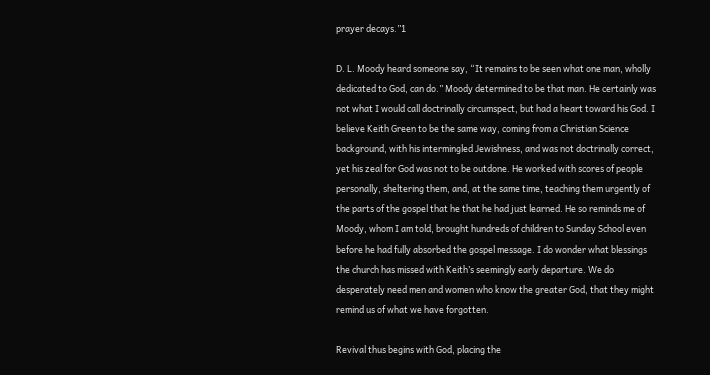prayer decays.”1

D. L. Moody heard someone say, “It remains to be seen what one man, wholly dedicated to God, can do.” Moody determined to be that man. He certainly was not what I would call doctrinally circumspect, but had a heart toward his God. I believe Keith Green to be the same way, coming from a Christian Science background, with his intermingled Jewishness, and was not doctrinally correct, yet his zeal for God was not to be outdone. He worked with scores of people personally, sheltering them, and, at the same time, teaching them urgently of the parts of the gospel that he that he had just learned. He so reminds me of Moody, whom I am told, brought hundreds of children to Sunday School even before he had fully absorbed the gospel message. I do wonder what blessings the church has missed with Keith’s seemingly early departure. We do desperately need men and women who know the greater God, that they might remind us of what we have forgotten.

Revival thus begins with God, placing the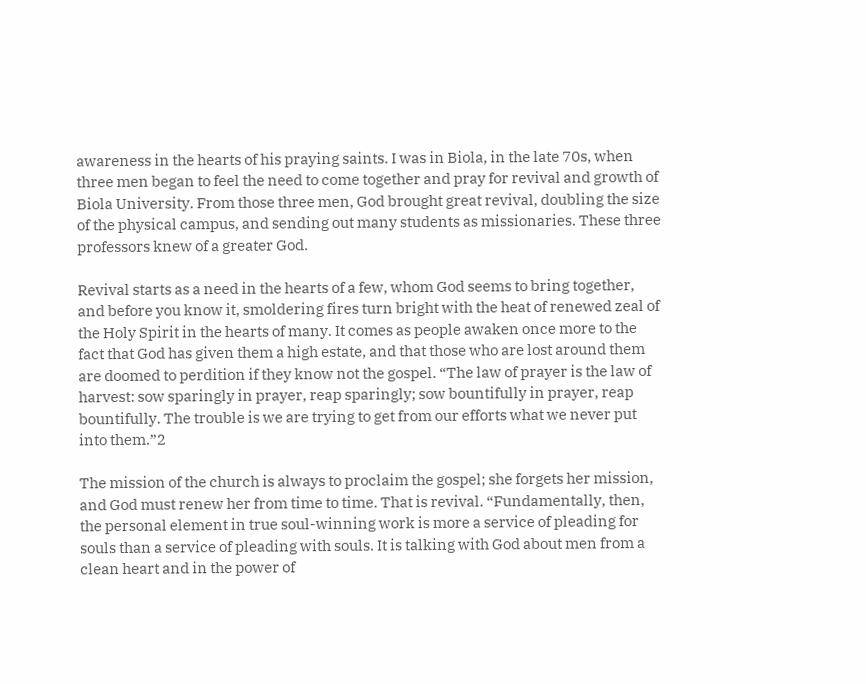awareness in the hearts of his praying saints. I was in Biola, in the late 70s, when three men began to feel the need to come together and pray for revival and growth of Biola University. From those three men, God brought great revival, doubling the size of the physical campus, and sending out many students as missionaries. These three professors knew of a greater God.

Revival starts as a need in the hearts of a few, whom God seems to bring together, and before you know it, smoldering fires turn bright with the heat of renewed zeal of the Holy Spirit in the hearts of many. It comes as people awaken once more to the fact that God has given them a high estate, and that those who are lost around them are doomed to perdition if they know not the gospel. “The law of prayer is the law of harvest: sow sparingly in prayer, reap sparingly; sow bountifully in prayer, reap bountifully. The trouble is we are trying to get from our efforts what we never put into them.”2

The mission of the church is always to proclaim the gospel; she forgets her mission, and God must renew her from time to time. That is revival. “Fundamentally, then, the personal element in true soul-winning work is more a service of pleading for souls than a service of pleading with souls. It is talking with God about men from a clean heart and in the power of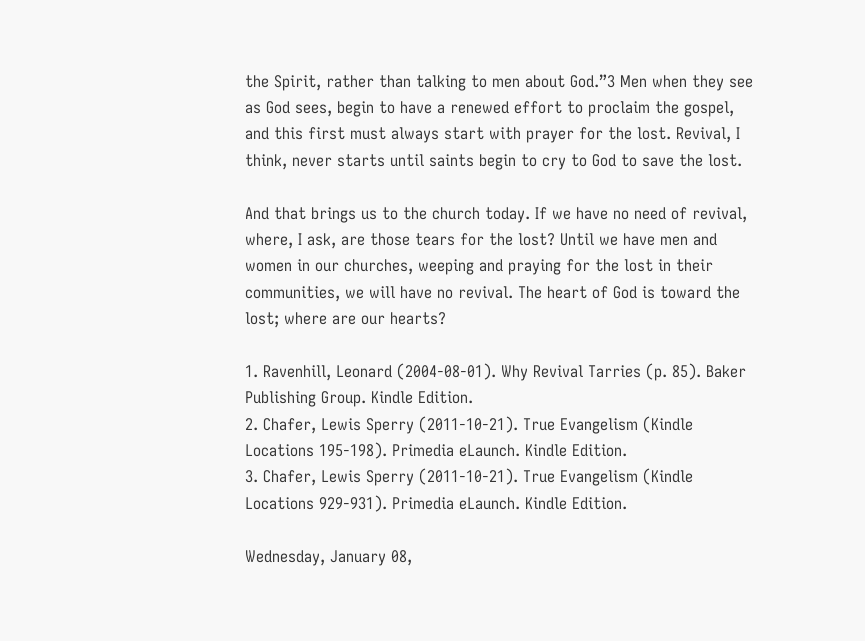the Spirit, rather than talking to men about God.”3 Men when they see as God sees, begin to have a renewed effort to proclaim the gospel, and this first must always start with prayer for the lost. Revival, I think, never starts until saints begin to cry to God to save the lost.

And that brings us to the church today. If we have no need of revival, where, I ask, are those tears for the lost? Until we have men and women in our churches, weeping and praying for the lost in their communities, we will have no revival. The heart of God is toward the lost; where are our hearts?

1. Ravenhill, Leonard (2004-08-01). Why Revival Tarries (p. 85). Baker Publishing Group. Kindle Edition.
2. Chafer, Lewis Sperry (2011-10-21). True Evangelism (Kindle Locations 195-198). Primedia eLaunch. Kindle Edition.
3. Chafer, Lewis Sperry (2011-10-21). True Evangelism (Kindle Locations 929-931). Primedia eLaunch. Kindle Edition.

Wednesday, January 08,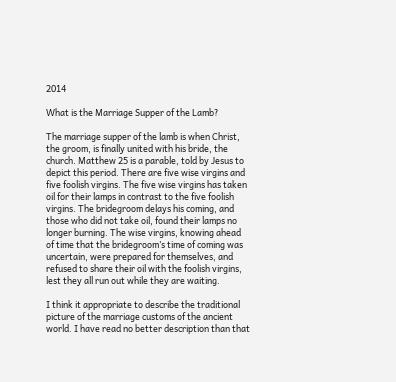2014

What is the Marriage Supper of the Lamb?

The marriage supper of the lamb is when Christ, the groom, is finally united with his bride, the church. Matthew 25 is a parable, told by Jesus to depict this period. There are five wise virgins and five foolish virgins. The five wise virgins has taken oil for their lamps in contrast to the five foolish virgins. The bridegroom delays his coming, and those who did not take oil, found their lamps no longer burning. The wise virgins, knowing ahead of time that the bridegroom’s time of coming was uncertain, were prepared for themselves, and refused to share their oil with the foolish virgins, lest they all run out while they are waiting.

I think it appropriate to describe the traditional picture of the marriage customs of the ancient world. I have read no better description than that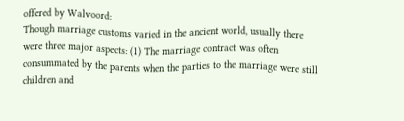offered by Walvoord:
Though marriage customs varied in the ancient world, usually there were three major aspects: (1) The marriage contract was often consummated by the parents when the parties to the marriage were still children and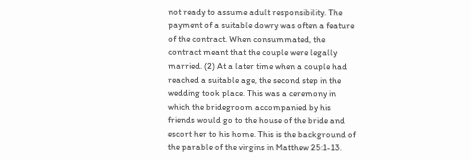not ready to assume adult responsibility. The payment of a suitable dowry was often a feature of the contract. When consummated, the contract meant that the couple were legally married. (2) At a later time when a couple had reached a suitable age, the second step in the wedding took place. This was a ceremony in which the bridegroom accompanied by his friends would go to the house of the bride and escort her to his home. This is the background of the parable of the virgins in Matthew 25:1-13.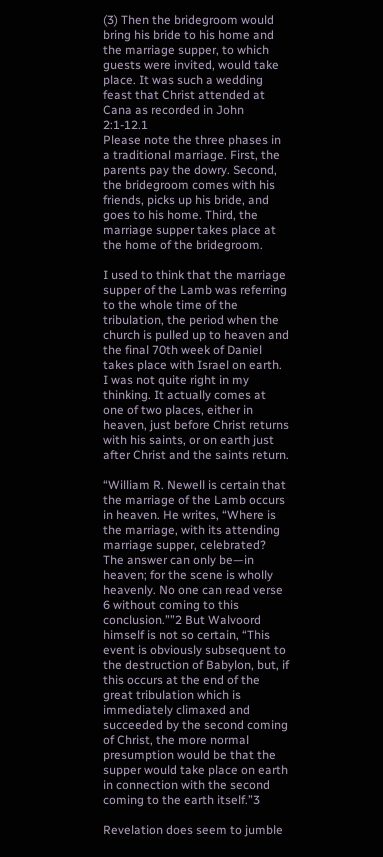(3) Then the bridegroom would bring his bride to his home and the marriage supper, to which guests were invited, would take place. It was such a wedding feast that Christ attended at Cana as recorded in John 2:1-12.1
Please note the three phases in a traditional marriage. First, the parents pay the dowry. Second, the bridegroom comes with his friends, picks up his bride, and goes to his home. Third, the marriage supper takes place at the home of the bridegroom.

I used to think that the marriage supper of the Lamb was referring to the whole time of the tribulation, the period when the church is pulled up to heaven and the final 70th week of Daniel takes place with Israel on earth. I was not quite right in my thinking. It actually comes at one of two places, either in heaven, just before Christ returns with his saints, or on earth just after Christ and the saints return.

“William R. Newell is certain that the marriage of the Lamb occurs in heaven. He writes, “Where is the marriage, with its attending marriage supper, celebrated? The answer can only be—in heaven; for the scene is wholly heavenly. No one can read verse 6 without coming to this conclusion.””2 But Walvoord himself is not so certain, “This event is obviously subsequent to the destruction of Babylon, but, if this occurs at the end of the great tribulation which is immediately climaxed and succeeded by the second coming of Christ, the more normal presumption would be that the supper would take place on earth in connection with the second coming to the earth itself.”3

Revelation does seem to jumble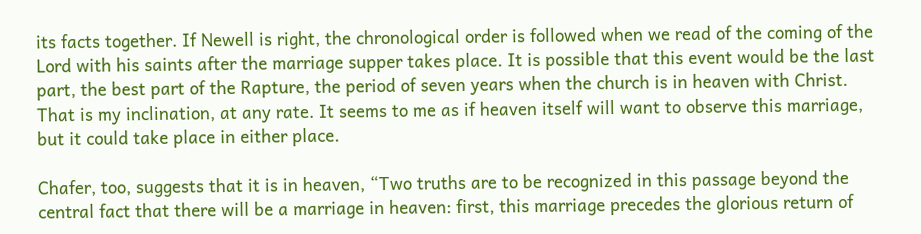its facts together. If Newell is right, the chronological order is followed when we read of the coming of the Lord with his saints after the marriage supper takes place. It is possible that this event would be the last part, the best part of the Rapture, the period of seven years when the church is in heaven with Christ. That is my inclination, at any rate. It seems to me as if heaven itself will want to observe this marriage, but it could take place in either place.

Chafer, too, suggests that it is in heaven, “Two truths are to be recognized in this passage beyond the central fact that there will be a marriage in heaven: first, this marriage precedes the glorious return of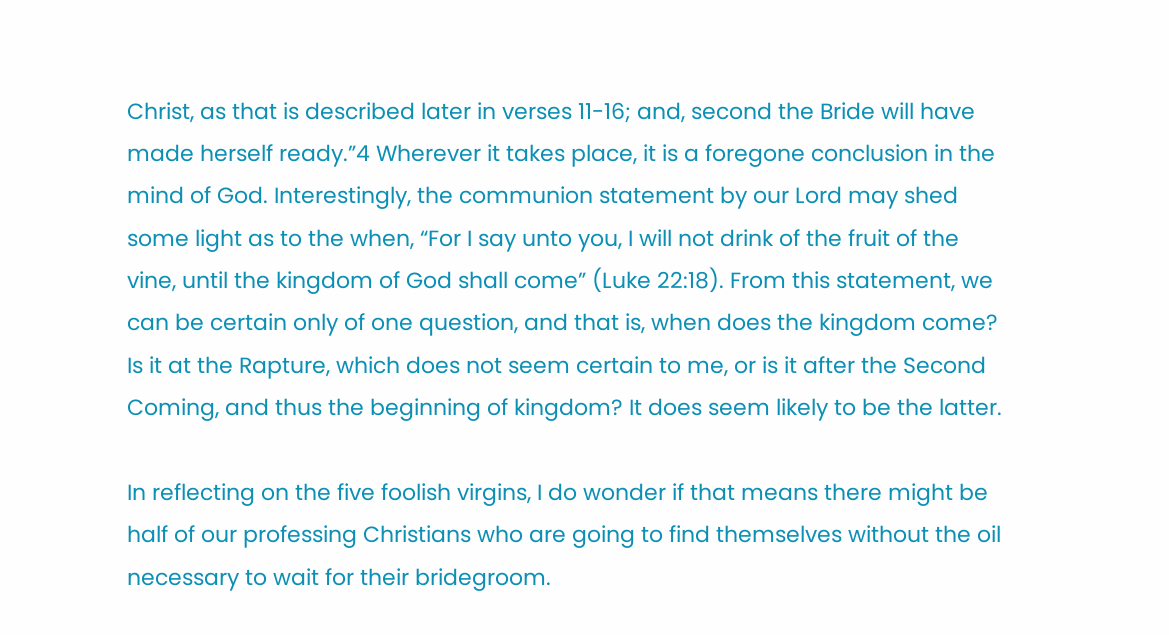Christ, as that is described later in verses 11-16; and, second the Bride will have made herself ready.”4 Wherever it takes place, it is a foregone conclusion in the mind of God. Interestingly, the communion statement by our Lord may shed some light as to the when, “For I say unto you, I will not drink of the fruit of the vine, until the kingdom of God shall come” (Luke 22:18). From this statement, we can be certain only of one question, and that is, when does the kingdom come? Is it at the Rapture, which does not seem certain to me, or is it after the Second Coming, and thus the beginning of kingdom? It does seem likely to be the latter.

In reflecting on the five foolish virgins, I do wonder if that means there might be half of our professing Christians who are going to find themselves without the oil necessary to wait for their bridegroom.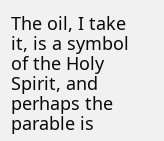The oil, I take it, is a symbol of the Holy Spirit, and perhaps the parable is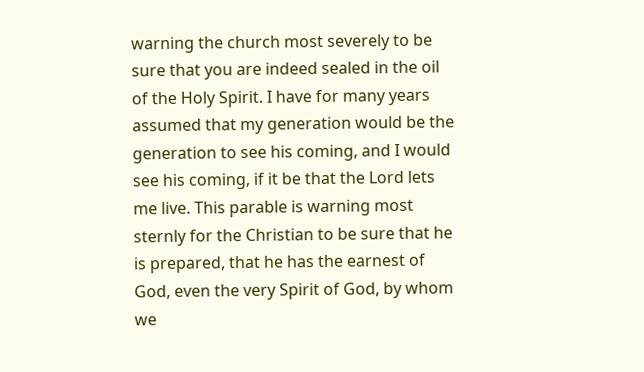warning the church most severely to be sure that you are indeed sealed in the oil of the Holy Spirit. I have for many years assumed that my generation would be the generation to see his coming, and I would see his coming, if it be that the Lord lets me live. This parable is warning most sternly for the Christian to be sure that he is prepared, that he has the earnest of God, even the very Spirit of God, by whom we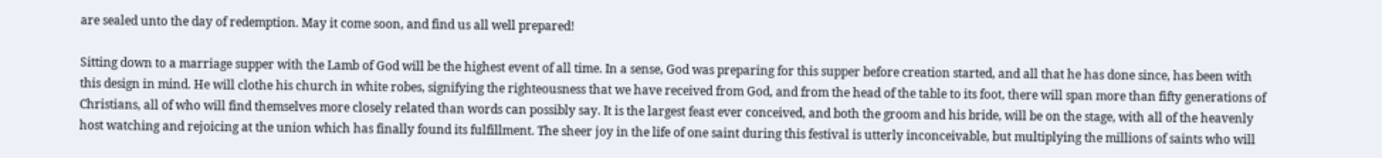are sealed unto the day of redemption. May it come soon, and find us all well prepared!

Sitting down to a marriage supper with the Lamb of God will be the highest event of all time. In a sense, God was preparing for this supper before creation started, and all that he has done since, has been with this design in mind. He will clothe his church in white robes, signifying the righteousness that we have received from God, and from the head of the table to its foot, there will span more than fifty generations of Christians, all of who will find themselves more closely related than words can possibly say. It is the largest feast ever conceived, and both the groom and his bride, will be on the stage, with all of the heavenly host watching and rejoicing at the union which has finally found its fulfillment. The sheer joy in the life of one saint during this festival is utterly inconceivable, but multiplying the millions of saints who will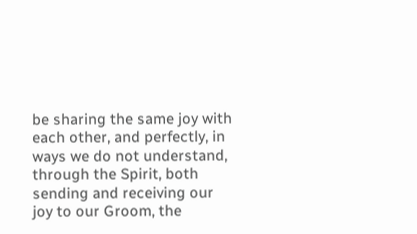be sharing the same joy with each other, and perfectly, in ways we do not understand, through the Spirit, both sending and receiving our joy to our Groom, the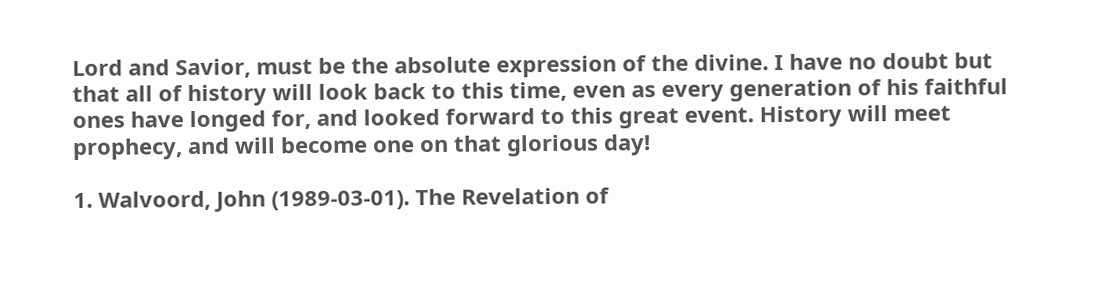Lord and Savior, must be the absolute expression of the divine. I have no doubt but that all of history will look back to this time, even as every generation of his faithful ones have longed for, and looked forward to this great event. History will meet prophecy, and will become one on that glorious day!

1. Walvoord, John (1989-03-01). The Revelation of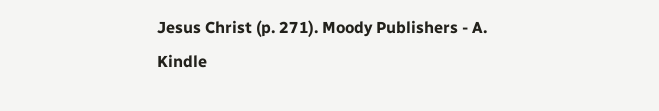Jesus Christ (p. 271). Moody Publishers - A. Kindle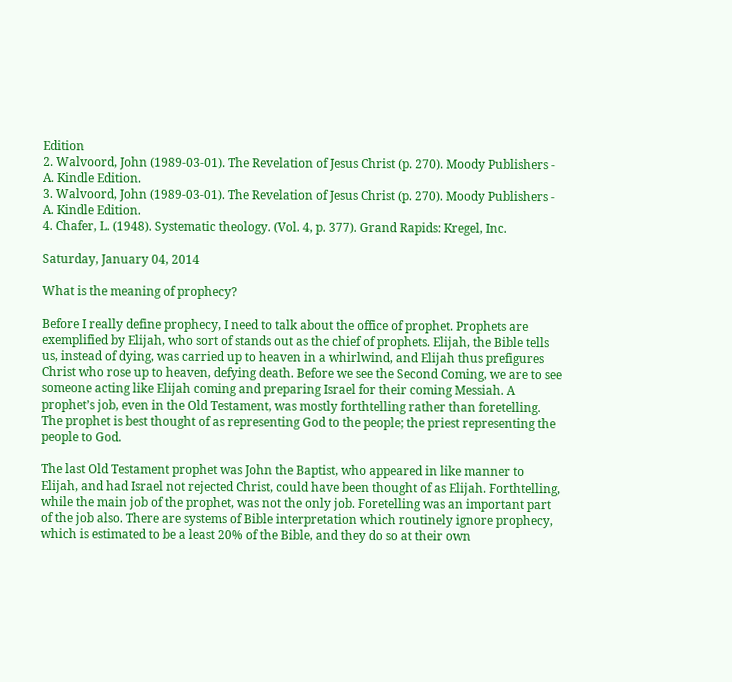Edition
2. Walvoord, John (1989-03-01). The Revelation of Jesus Christ (p. 270). Moody Publishers - A. Kindle Edition.
3. Walvoord, John (1989-03-01). The Revelation of Jesus Christ (p. 270). Moody Publishers - A. Kindle Edition.
4. Chafer, L. (1948). Systematic theology. (Vol. 4, p. 377). Grand Rapids: Kregel, Inc.

Saturday, January 04, 2014

What is the meaning of prophecy?

Before I really define prophecy, I need to talk about the office of prophet. Prophets are exemplified by Elijah, who sort of stands out as the chief of prophets. Elijah, the Bible tells us, instead of dying, was carried up to heaven in a whirlwind, and Elijah thus prefigures Christ who rose up to heaven, defying death. Before we see the Second Coming, we are to see someone acting like Elijah coming and preparing Israel for their coming Messiah. A prophet’s job, even in the Old Testament, was mostly forthtelling rather than foretelling. The prophet is best thought of as representing God to the people; the priest representing the people to God.

The last Old Testament prophet was John the Baptist, who appeared in like manner to Elijah, and had Israel not rejected Christ, could have been thought of as Elijah. Forthtelling, while the main job of the prophet, was not the only job. Foretelling was an important part of the job also. There are systems of Bible interpretation which routinely ignore prophecy, which is estimated to be a least 20% of the Bible, and they do so at their own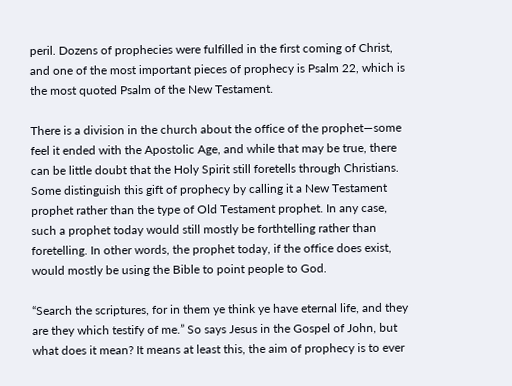peril. Dozens of prophecies were fulfilled in the first coming of Christ, and one of the most important pieces of prophecy is Psalm 22, which is the most quoted Psalm of the New Testament.

There is a division in the church about the office of the prophet—some feel it ended with the Apostolic Age, and while that may be true, there can be little doubt that the Holy Spirit still foretells through Christians. Some distinguish this gift of prophecy by calling it a New Testament prophet rather than the type of Old Testament prophet. In any case, such a prophet today would still mostly be forthtelling rather than foretelling. In other words, the prophet today, if the office does exist, would mostly be using the Bible to point people to God.

“Search the scriptures, for in them ye think ye have eternal life, and they are they which testify of me.” So says Jesus in the Gospel of John, but what does it mean? It means at least this, the aim of prophecy is to ever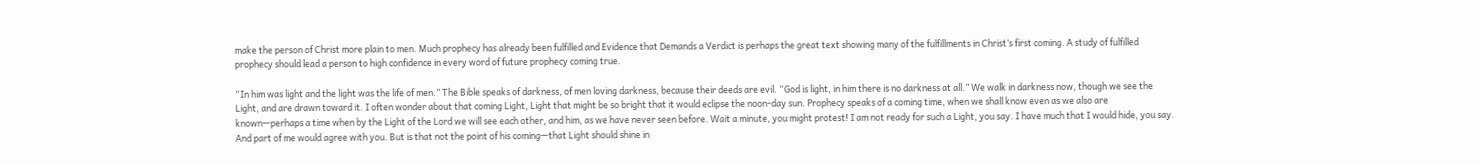make the person of Christ more plain to men. Much prophecy has already been fulfilled and Evidence that Demands a Verdict is perhaps the great text showing many of the fulfillments in Christ’s first coming. A study of fulfilled prophecy should lead a person to high confidence in every word of future prophecy coming true.

“In him was light and the light was the life of men.” The Bible speaks of darkness, of men loving darkness, because their deeds are evil. “God is light, in him there is no darkness at all.” We walk in darkness now, though we see the Light, and are drawn toward it. I often wonder about that coming Light, Light that might be so bright that it would eclipse the noon-day sun. Prophecy speaks of a coming time, when we shall know even as we also are known—perhaps a time when by the Light of the Lord we will see each other, and him, as we have never seen before. Wait a minute, you might protest! I am not ready for such a Light, you say. I have much that I would hide, you say. And part of me would agree with you. But is that not the point of his coming—that Light should shine in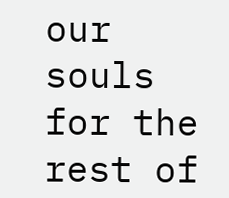our souls for the rest of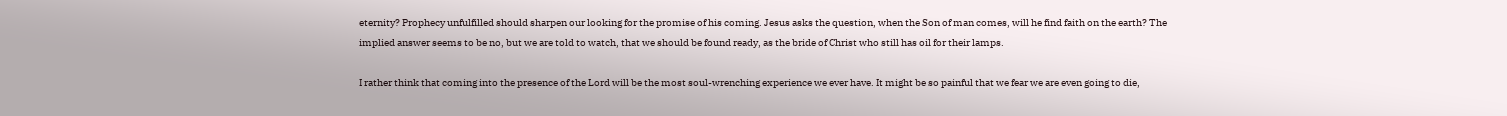eternity? Prophecy unfulfilled should sharpen our looking for the promise of his coming. Jesus asks the question, when the Son of man comes, will he find faith on the earth? The implied answer seems to be no, but we are told to watch, that we should be found ready, as the bride of Christ who still has oil for their lamps.

I rather think that coming into the presence of the Lord will be the most soul-wrenching experience we ever have. It might be so painful that we fear we are even going to die,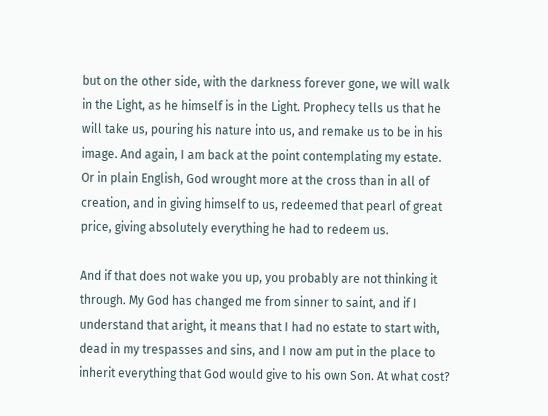but on the other side, with the darkness forever gone, we will walk in the Light, as he himself is in the Light. Prophecy tells us that he will take us, pouring his nature into us, and remake us to be in his image. And again, I am back at the point contemplating my estate. Or in plain English, God wrought more at the cross than in all of creation, and in giving himself to us, redeemed that pearl of great price, giving absolutely everything he had to redeem us.

And if that does not wake you up, you probably are not thinking it through. My God has changed me from sinner to saint, and if I understand that aright, it means that I had no estate to start with, dead in my trespasses and sins, and I now am put in the place to inherit everything that God would give to his own Son. At what cost?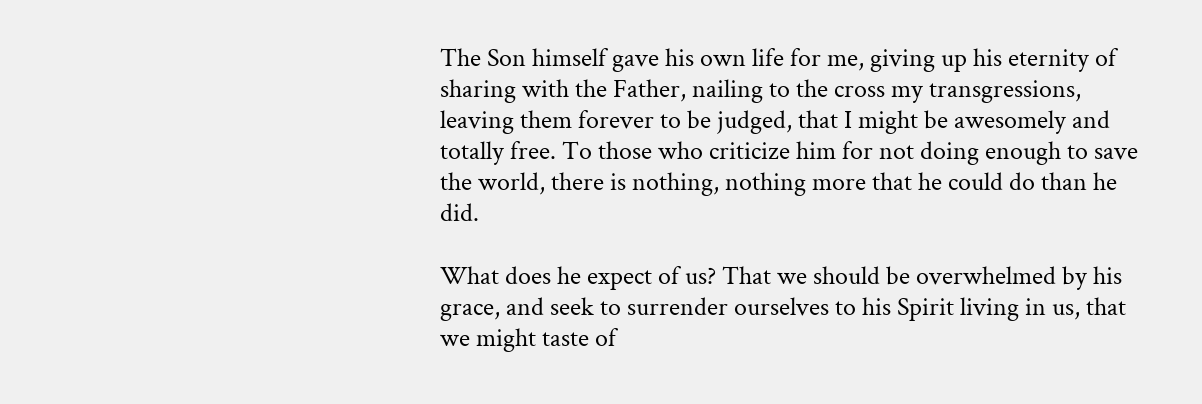The Son himself gave his own life for me, giving up his eternity of sharing with the Father, nailing to the cross my transgressions, leaving them forever to be judged, that I might be awesomely and totally free. To those who criticize him for not doing enough to save the world, there is nothing, nothing more that he could do than he did.

What does he expect of us? That we should be overwhelmed by his grace, and seek to surrender ourselves to his Spirit living in us, that we might taste of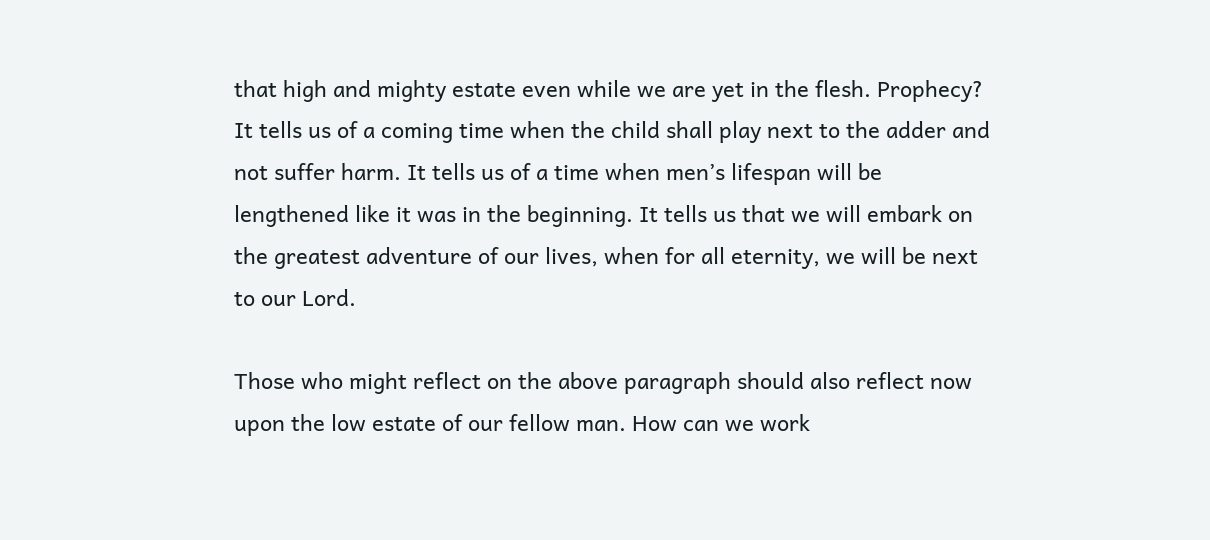that high and mighty estate even while we are yet in the flesh. Prophecy? It tells us of a coming time when the child shall play next to the adder and not suffer harm. It tells us of a time when men’s lifespan will be lengthened like it was in the beginning. It tells us that we will embark on the greatest adventure of our lives, when for all eternity, we will be next to our Lord.

Those who might reflect on the above paragraph should also reflect now upon the low estate of our fellow man. How can we work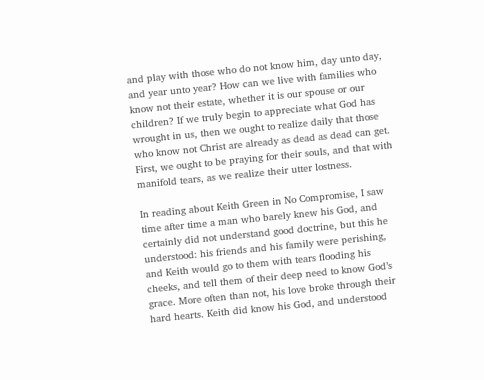and play with those who do not know him, day unto day, and year unto year? How can we live with families who know not their estate, whether it is our spouse or our children? If we truly begin to appreciate what God has wrought in us, then we ought to realize daily that those who know not Christ are already as dead as dead can get. First, we ought to be praying for their souls, and that with manifold tears, as we realize their utter lostness.

In reading about Keith Green in No Compromise, I saw time after time a man who barely knew his God, and certainly did not understand good doctrine, but this he understood: his friends and his family were perishing, and Keith would go to them with tears flooding his cheeks, and tell them of their deep need to know God’s grace. More often than not, his love broke through their hard hearts. Keith did know his God, and understood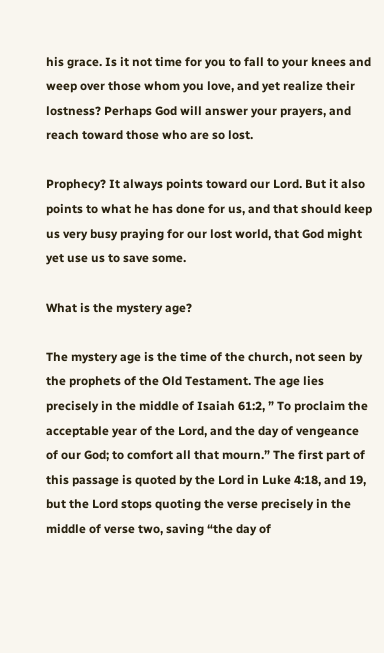his grace. Is it not time for you to fall to your knees and weep over those whom you love, and yet realize their lostness? Perhaps God will answer your prayers, and reach toward those who are so lost.

Prophecy? It always points toward our Lord. But it also points to what he has done for us, and that should keep us very busy praying for our lost world, that God might yet use us to save some.

What is the mystery age?

The mystery age is the time of the church, not seen by the prophets of the Old Testament. The age lies precisely in the middle of Isaiah 61:2, ” To proclaim the acceptable year of the Lord, and the day of vengeance of our God; to comfort all that mourn.” The first part of this passage is quoted by the Lord in Luke 4:18, and 19, but the Lord stops quoting the verse precisely in the middle of verse two, saving “the day of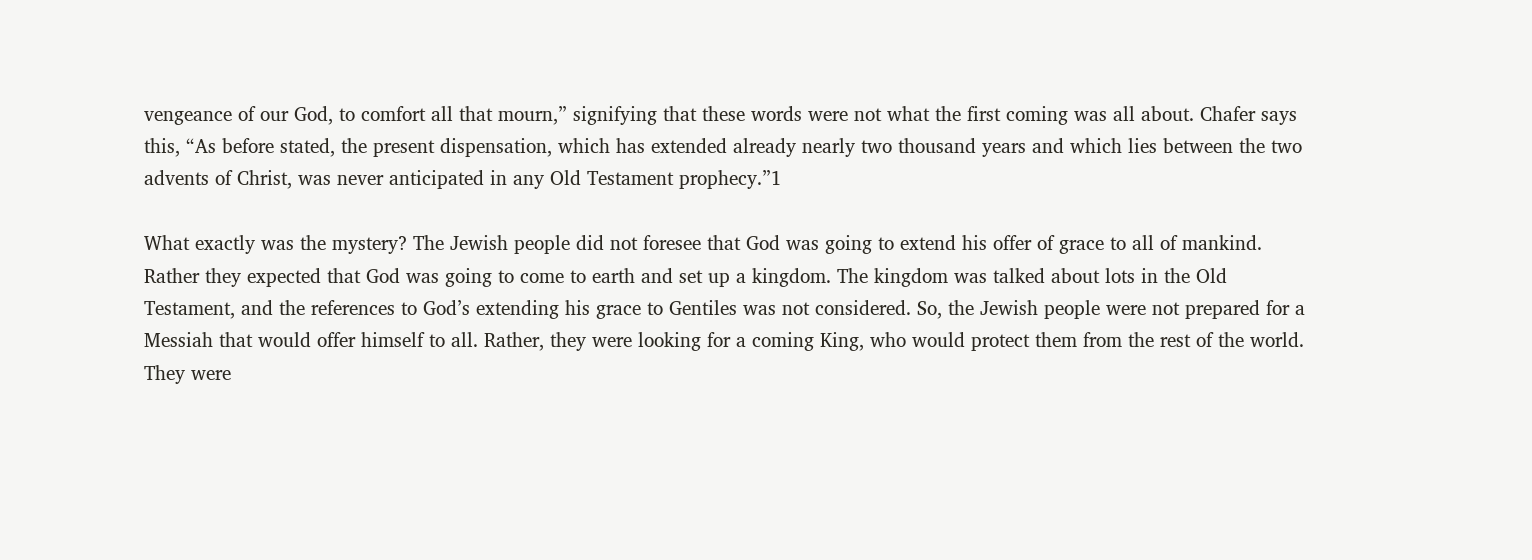vengeance of our God, to comfort all that mourn,” signifying that these words were not what the first coming was all about. Chafer says this, “As before stated, the present dispensation, which has extended already nearly two thousand years and which lies between the two advents of Christ, was never anticipated in any Old Testament prophecy.”1

What exactly was the mystery? The Jewish people did not foresee that God was going to extend his offer of grace to all of mankind. Rather they expected that God was going to come to earth and set up a kingdom. The kingdom was talked about lots in the Old Testament, and the references to God’s extending his grace to Gentiles was not considered. So, the Jewish people were not prepared for a Messiah that would offer himself to all. Rather, they were looking for a coming King, who would protect them from the rest of the world. They were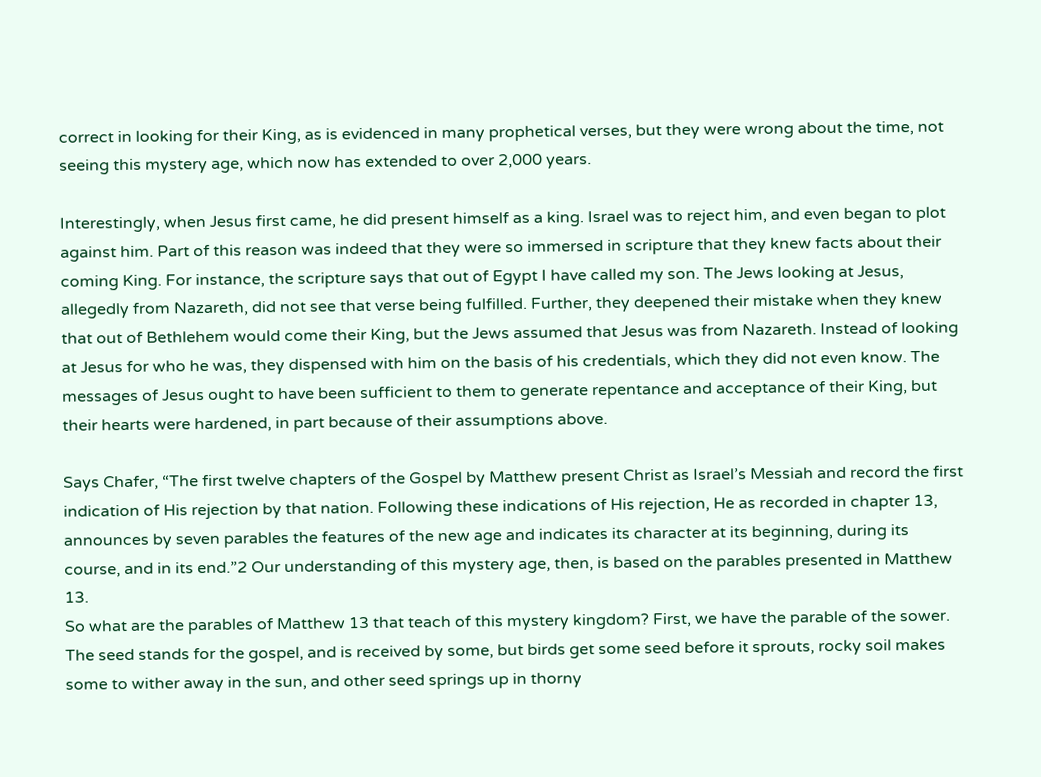correct in looking for their King, as is evidenced in many prophetical verses, but they were wrong about the time, not seeing this mystery age, which now has extended to over 2,000 years.

Interestingly, when Jesus first came, he did present himself as a king. Israel was to reject him, and even began to plot against him. Part of this reason was indeed that they were so immersed in scripture that they knew facts about their coming King. For instance, the scripture says that out of Egypt I have called my son. The Jews looking at Jesus, allegedly from Nazareth, did not see that verse being fulfilled. Further, they deepened their mistake when they knew that out of Bethlehem would come their King, but the Jews assumed that Jesus was from Nazareth. Instead of looking at Jesus for who he was, they dispensed with him on the basis of his credentials, which they did not even know. The messages of Jesus ought to have been sufficient to them to generate repentance and acceptance of their King, but their hearts were hardened, in part because of their assumptions above.

Says Chafer, “The first twelve chapters of the Gospel by Matthew present Christ as Israel’s Messiah and record the first indication of His rejection by that nation. Following these indications of His rejection, He as recorded in chapter 13, announces by seven parables the features of the new age and indicates its character at its beginning, during its course, and in its end.”2 Our understanding of this mystery age, then, is based on the parables presented in Matthew 13.
So what are the parables of Matthew 13 that teach of this mystery kingdom? First, we have the parable of the sower. The seed stands for the gospel, and is received by some, but birds get some seed before it sprouts, rocky soil makes some to wither away in the sun, and other seed springs up in thorny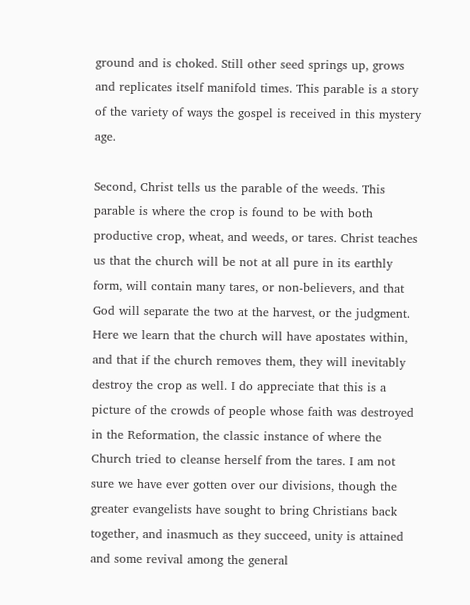ground and is choked. Still other seed springs up, grows and replicates itself manifold times. This parable is a story of the variety of ways the gospel is received in this mystery age.

Second, Christ tells us the parable of the weeds. This parable is where the crop is found to be with both productive crop, wheat, and weeds, or tares. Christ teaches us that the church will be not at all pure in its earthly form, will contain many tares, or non-believers, and that God will separate the two at the harvest, or the judgment. Here we learn that the church will have apostates within, and that if the church removes them, they will inevitably destroy the crop as well. I do appreciate that this is a picture of the crowds of people whose faith was destroyed in the Reformation, the classic instance of where the Church tried to cleanse herself from the tares. I am not sure we have ever gotten over our divisions, though the greater evangelists have sought to bring Christians back together, and inasmuch as they succeed, unity is attained and some revival among the general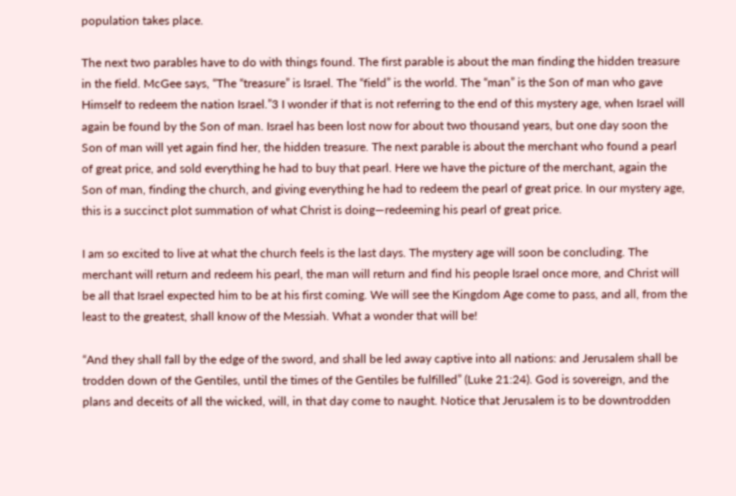population takes place.

The next two parables have to do with things found. The first parable is about the man finding the hidden treasure in the field. McGee says, “The “treasure” is Israel. The “field” is the world. The “man” is the Son of man who gave Himself to redeem the nation Israel.”3 I wonder if that is not referring to the end of this mystery age, when Israel will again be found by the Son of man. Israel has been lost now for about two thousand years, but one day soon the Son of man will yet again find her, the hidden treasure. The next parable is about the merchant who found a pearl of great price, and sold everything he had to buy that pearl. Here we have the picture of the merchant, again the Son of man, finding the church, and giving everything he had to redeem the pearl of great price. In our mystery age, this is a succinct plot summation of what Christ is doing—redeeming his pearl of great price.

I am so excited to live at what the church feels is the last days. The mystery age will soon be concluding. The merchant will return and redeem his pearl, the man will return and find his people Israel once more, and Christ will be all that Israel expected him to be at his first coming. We will see the Kingdom Age come to pass, and all, from the least to the greatest, shall know of the Messiah. What a wonder that will be!

“And they shall fall by the edge of the sword, and shall be led away captive into all nations: and Jerusalem shall be trodden down of the Gentiles, until the times of the Gentiles be fulfilled” (Luke 21:24). God is sovereign, and the plans and deceits of all the wicked, will, in that day come to naught. Notice that Jerusalem is to be downtrodden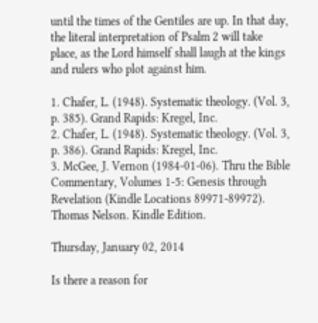until the times of the Gentiles are up. In that day, the literal interpretation of Psalm 2 will take place, as the Lord himself shall laugh at the kings and rulers who plot against him.

1. Chafer, L. (1948). Systematic theology. (Vol. 3, p. 385). Grand Rapids: Kregel, Inc.
2. Chafer, L. (1948). Systematic theology. (Vol. 3, p. 386). Grand Rapids: Kregel, Inc.
3. McGee, J. Vernon (1984-01-06). Thru the Bible Commentary, Volumes 1-5: Genesis through Revelation (Kindle Locations 89971-89972). Thomas Nelson. Kindle Edition.

Thursday, January 02, 2014

Is there a reason for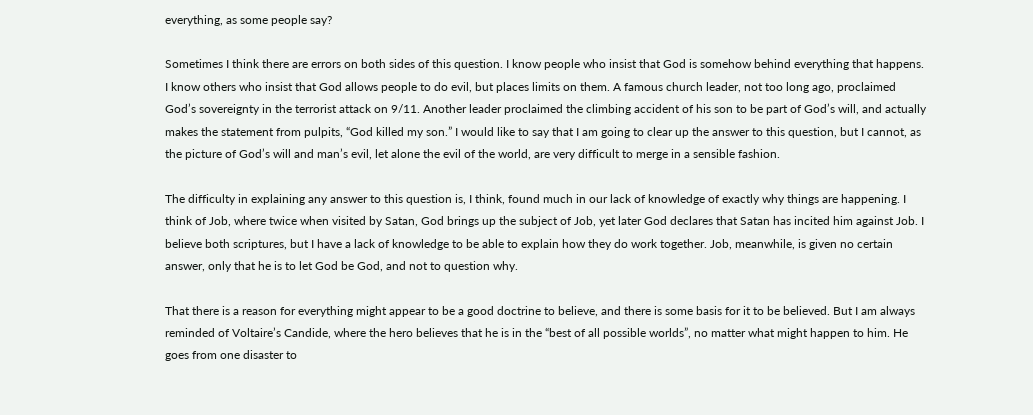everything, as some people say?

Sometimes I think there are errors on both sides of this question. I know people who insist that God is somehow behind everything that happens. I know others who insist that God allows people to do evil, but places limits on them. A famous church leader, not too long ago, proclaimed God’s sovereignty in the terrorist attack on 9/11. Another leader proclaimed the climbing accident of his son to be part of God’s will, and actually makes the statement from pulpits, “God killed my son.” I would like to say that I am going to clear up the answer to this question, but I cannot, as the picture of God’s will and man’s evil, let alone the evil of the world, are very difficult to merge in a sensible fashion.

The difficulty in explaining any answer to this question is, I think, found much in our lack of knowledge of exactly why things are happening. I think of Job, where twice when visited by Satan, God brings up the subject of Job, yet later God declares that Satan has incited him against Job. I believe both scriptures, but I have a lack of knowledge to be able to explain how they do work together. Job, meanwhile, is given no certain answer, only that he is to let God be God, and not to question why.

That there is a reason for everything might appear to be a good doctrine to believe, and there is some basis for it to be believed. But I am always reminded of Voltaire’s Candide, where the hero believes that he is in the “best of all possible worlds”, no matter what might happen to him. He goes from one disaster to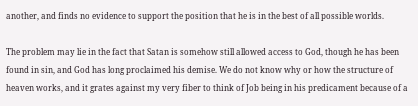another, and finds no evidence to support the position that he is in the best of all possible worlds.

The problem may lie in the fact that Satan is somehow still allowed access to God, though he has been found in sin, and God has long proclaimed his demise. We do not know why or how the structure of heaven works, and it grates against my very fiber to think of Job being in his predicament because of a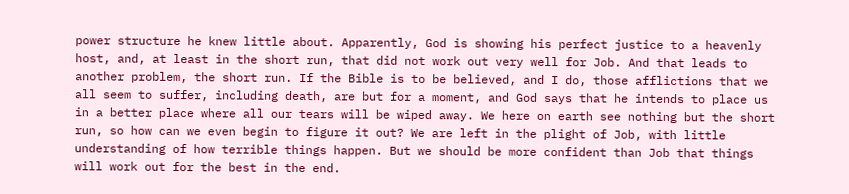power structure he knew little about. Apparently, God is showing his perfect justice to a heavenly host, and, at least in the short run, that did not work out very well for Job. And that leads to another problem, the short run. If the Bible is to be believed, and I do, those afflictions that we all seem to suffer, including death, are but for a moment, and God says that he intends to place us in a better place where all our tears will be wiped away. We here on earth see nothing but the short run, so how can we even begin to figure it out? We are left in the plight of Job, with little understanding of how terrible things happen. But we should be more confident than Job that things will work out for the best in the end.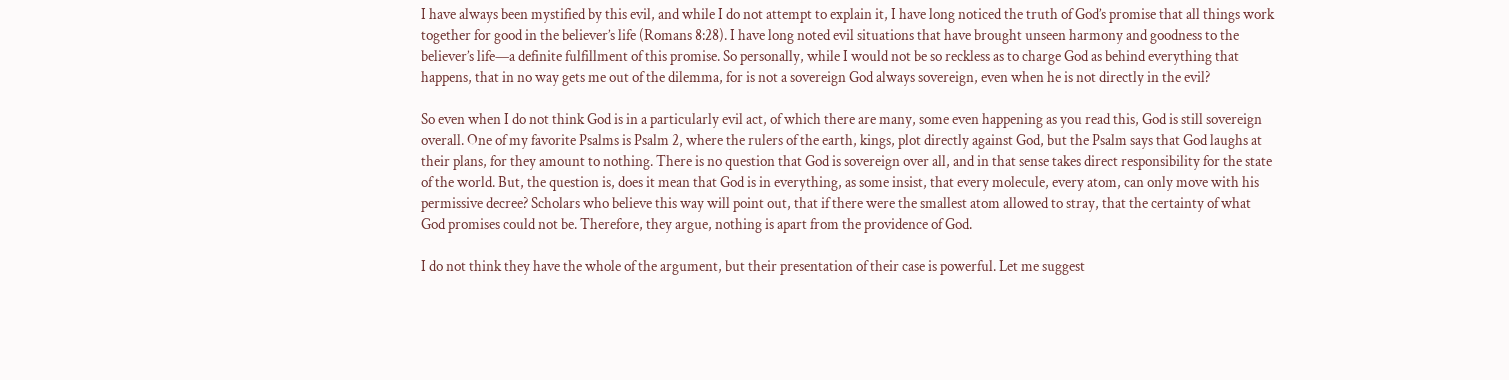I have always been mystified by this evil, and while I do not attempt to explain it, I have long noticed the truth of God’s promise that all things work together for good in the believer’s life (Romans 8:28). I have long noted evil situations that have brought unseen harmony and goodness to the believer’s life—a definite fulfillment of this promise. So personally, while I would not be so reckless as to charge God as behind everything that happens, that in no way gets me out of the dilemma, for is not a sovereign God always sovereign, even when he is not directly in the evil?

So even when I do not think God is in a particularly evil act, of which there are many, some even happening as you read this, God is still sovereign overall. One of my favorite Psalms is Psalm 2, where the rulers of the earth, kings, plot directly against God, but the Psalm says that God laughs at their plans, for they amount to nothing. There is no question that God is sovereign over all, and in that sense takes direct responsibility for the state of the world. But, the question is, does it mean that God is in everything, as some insist, that every molecule, every atom, can only move with his permissive decree? Scholars who believe this way will point out, that if there were the smallest atom allowed to stray, that the certainty of what God promises could not be. Therefore, they argue, nothing is apart from the providence of God.

I do not think they have the whole of the argument, but their presentation of their case is powerful. Let me suggest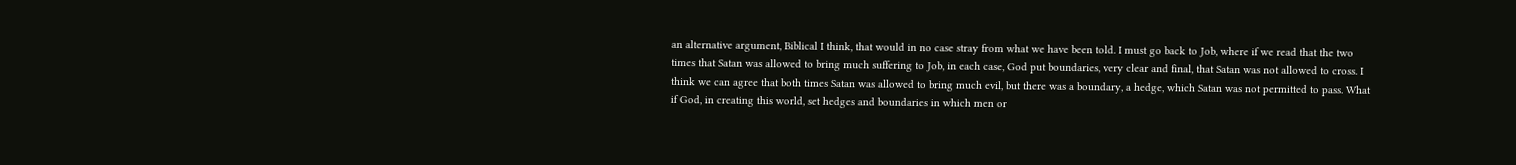an alternative argument, Biblical I think, that would in no case stray from what we have been told. I must go back to Job, where if we read that the two times that Satan was allowed to bring much suffering to Job, in each case, God put boundaries, very clear and final, that Satan was not allowed to cross. I think we can agree that both times Satan was allowed to bring much evil, but there was a boundary, a hedge, which Satan was not permitted to pass. What if God, in creating this world, set hedges and boundaries in which men or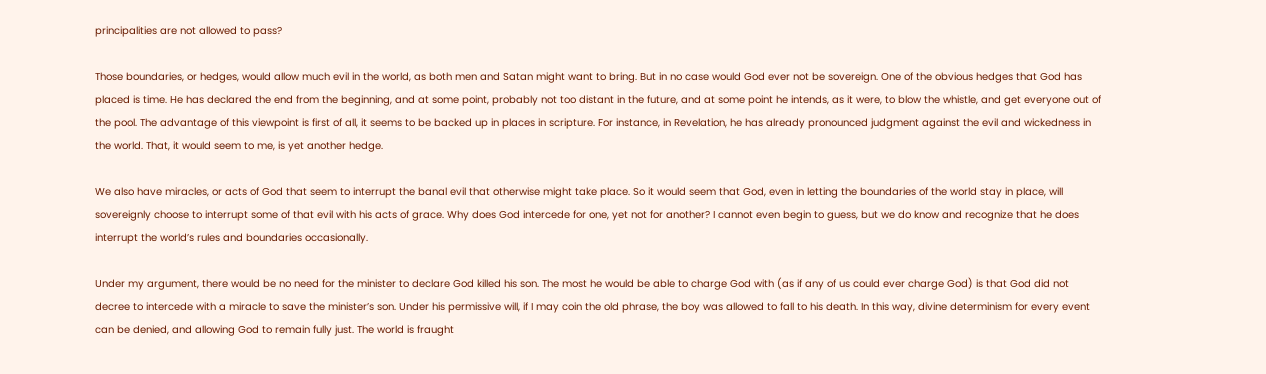principalities are not allowed to pass?

Those boundaries, or hedges, would allow much evil in the world, as both men and Satan might want to bring. But in no case would God ever not be sovereign. One of the obvious hedges that God has placed is time. He has declared the end from the beginning, and at some point, probably not too distant in the future, and at some point he intends, as it were, to blow the whistle, and get everyone out of the pool. The advantage of this viewpoint is first of all, it seems to be backed up in places in scripture. For instance, in Revelation, he has already pronounced judgment against the evil and wickedness in the world. That, it would seem to me, is yet another hedge.

We also have miracles, or acts of God that seem to interrupt the banal evil that otherwise might take place. So it would seem that God, even in letting the boundaries of the world stay in place, will sovereignly choose to interrupt some of that evil with his acts of grace. Why does God intercede for one, yet not for another? I cannot even begin to guess, but we do know and recognize that he does interrupt the world’s rules and boundaries occasionally.

Under my argument, there would be no need for the minister to declare God killed his son. The most he would be able to charge God with (as if any of us could ever charge God) is that God did not decree to intercede with a miracle to save the minister’s son. Under his permissive will, if I may coin the old phrase, the boy was allowed to fall to his death. In this way, divine determinism for every event can be denied, and allowing God to remain fully just. The world is fraught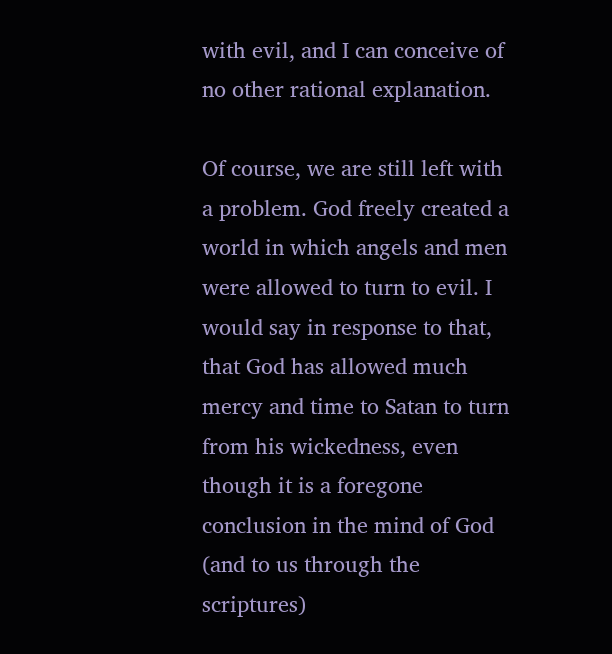with evil, and I can conceive of no other rational explanation.

Of course, we are still left with a problem. God freely created a world in which angels and men were allowed to turn to evil. I would say in response to that, that God has allowed much mercy and time to Satan to turn from his wickedness, even though it is a foregone conclusion in the mind of God (and to us through the scriptures)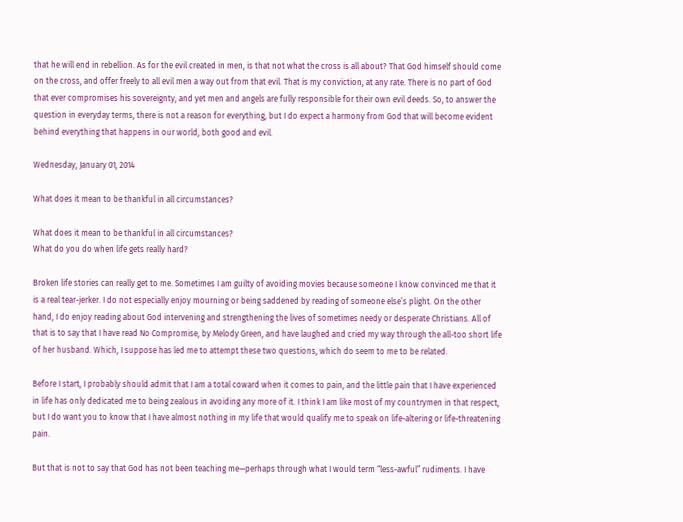that he will end in rebellion. As for the evil created in men, is that not what the cross is all about? That God himself should come on the cross, and offer freely to all evil men a way out from that evil. That is my conviction, at any rate. There is no part of God that ever compromises his sovereignty, and yet men and angels are fully responsible for their own evil deeds. So, to answer the question in everyday terms, there is not a reason for everything, but I do expect a harmony from God that will become evident behind everything that happens in our world, both good and evil.

Wednesday, January 01, 2014

What does it mean to be thankful in all circumstances?

What does it mean to be thankful in all circumstances?
What do you do when life gets really hard?

Broken life stories can really get to me. Sometimes I am guilty of avoiding movies because someone I know convinced me that it is a real tear-jerker. I do not especially enjoy mourning or being saddened by reading of someone else’s plight. On the other hand, I do enjoy reading about God intervening and strengthening the lives of sometimes needy or desperate Christians. All of that is to say that I have read No Compromise, by Melody Green, and have laughed and cried my way through the all-too short life of her husband. Which, I suppose has led me to attempt these two questions, which do seem to me to be related.

Before I start, I probably should admit that I am a total coward when it comes to pain, and the little pain that I have experienced in life has only dedicated me to being zealous in avoiding any more of it. I think I am like most of my countrymen in that respect, but I do want you to know that I have almost nothing in my life that would qualify me to speak on life-altering or life-threatening pain.

But that is not to say that God has not been teaching me—perhaps through what I would term “less-awful” rudiments. I have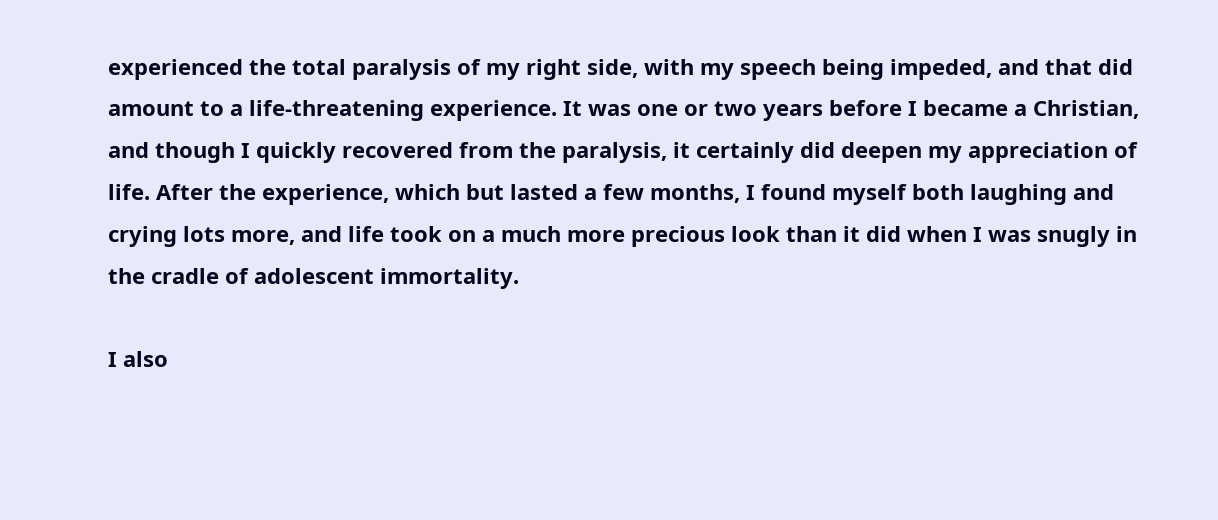experienced the total paralysis of my right side, with my speech being impeded, and that did amount to a life-threatening experience. It was one or two years before I became a Christian, and though I quickly recovered from the paralysis, it certainly did deepen my appreciation of life. After the experience, which but lasted a few months, I found myself both laughing and crying lots more, and life took on a much more precious look than it did when I was snugly in the cradle of adolescent immortality.

I also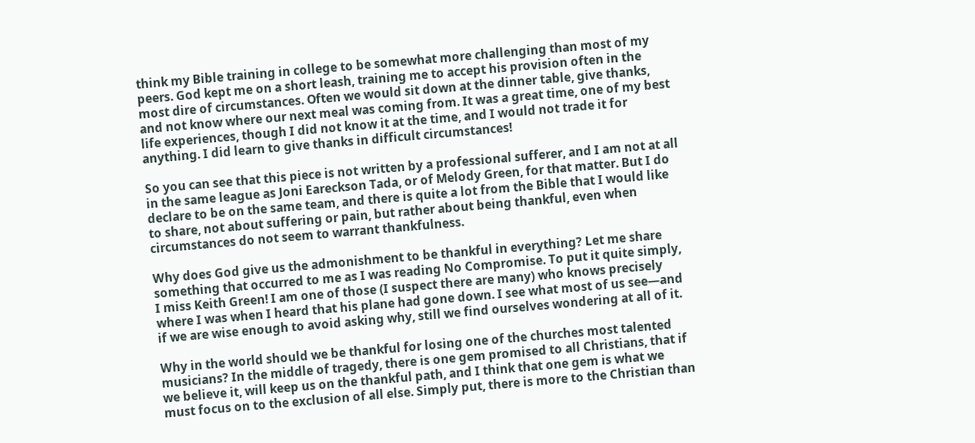think my Bible training in college to be somewhat more challenging than most of my peers. God kept me on a short leash, training me to accept his provision often in the most dire of circumstances. Often we would sit down at the dinner table, give thanks, and not know where our next meal was coming from. It was a great time, one of my best life experiences, though I did not know it at the time, and I would not trade it for anything. I did learn to give thanks in difficult circumstances!

So you can see that this piece is not written by a professional sufferer, and I am not at all in the same league as Joni Eareckson Tada, or of Melody Green, for that matter. But I do declare to be on the same team, and there is quite a lot from the Bible that I would like to share, not about suffering or pain, but rather about being thankful, even when circumstances do not seem to warrant thankfulness.

Why does God give us the admonishment to be thankful in everything? Let me share something that occurred to me as I was reading No Compromise. To put it quite simply, I miss Keith Green! I am one of those (I suspect there are many) who knows precisely where I was when I heard that his plane had gone down. I see what most of us see—and if we are wise enough to avoid asking why, still we find ourselves wondering at all of it.

Why in the world should we be thankful for losing one of the churches most talented musicians? In the middle of tragedy, there is one gem promised to all Christians, that if we believe it, will keep us on the thankful path, and I think that one gem is what we must focus on to the exclusion of all else. Simply put, there is more to the Christian than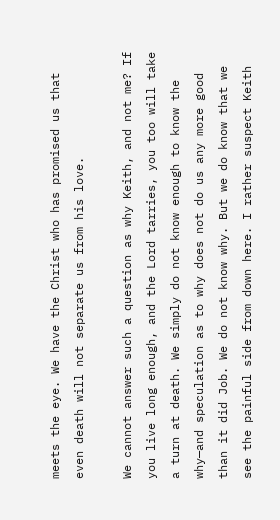meets the eye. We have the Christ who has promised us that even death will not separate us from his love.

We cannot answer such a question as why Keith, and not me? If you live long enough, and the Lord tarries, you too will take a turn at death. We simply do not know enough to know the why—and speculation as to why does not do us any more good than it did Job. We do not know why. But we do know that we see the painful side from down here. I rather suspect Keith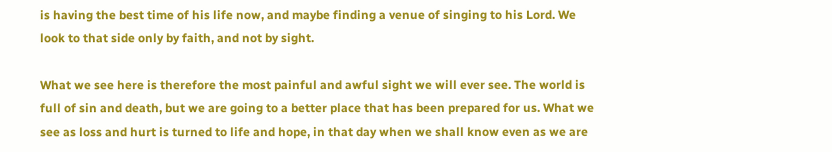is having the best time of his life now, and maybe finding a venue of singing to his Lord. We look to that side only by faith, and not by sight.

What we see here is therefore the most painful and awful sight we will ever see. The world is full of sin and death, but we are going to a better place that has been prepared for us. What we see as loss and hurt is turned to life and hope, in that day when we shall know even as we are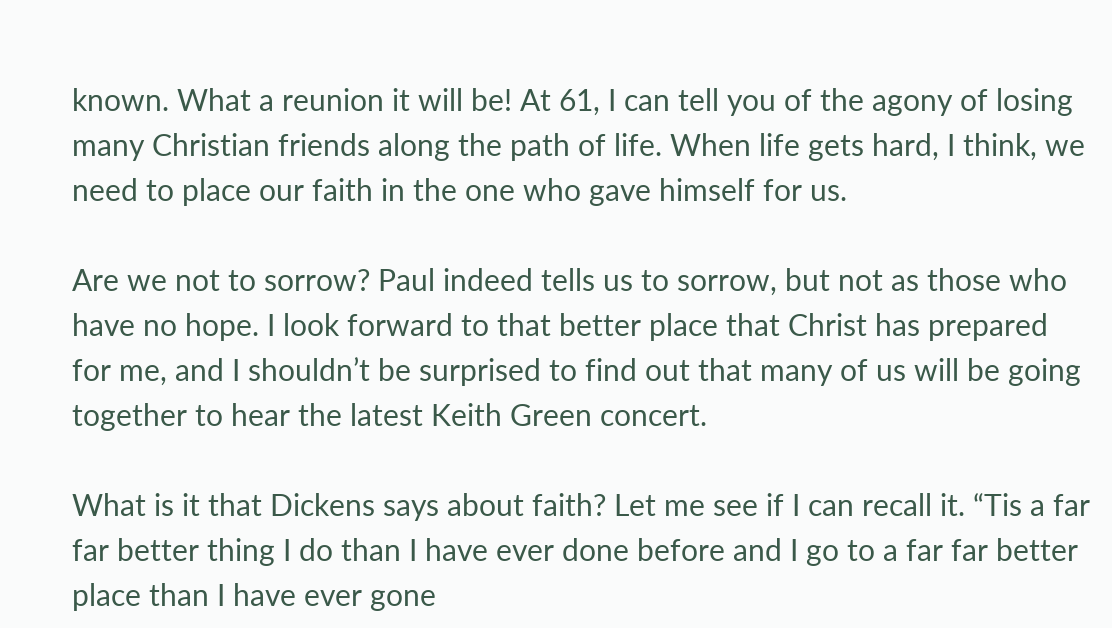known. What a reunion it will be! At 61, I can tell you of the agony of losing many Christian friends along the path of life. When life gets hard, I think, we need to place our faith in the one who gave himself for us.

Are we not to sorrow? Paul indeed tells us to sorrow, but not as those who have no hope. I look forward to that better place that Christ has prepared for me, and I shouldn’t be surprised to find out that many of us will be going together to hear the latest Keith Green concert.

What is it that Dickens says about faith? Let me see if I can recall it. “Tis a far far better thing I do than I have ever done before and I go to a far far better place than I have ever gone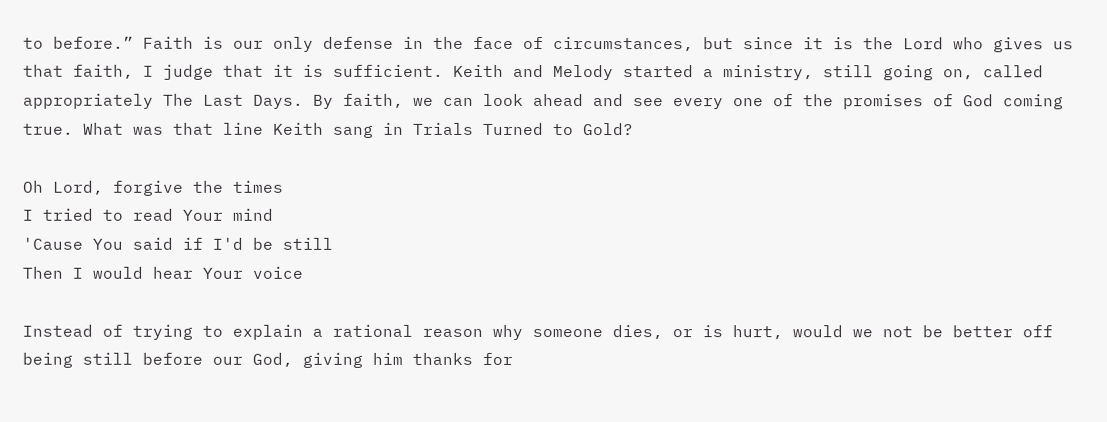to before.” Faith is our only defense in the face of circumstances, but since it is the Lord who gives us that faith, I judge that it is sufficient. Keith and Melody started a ministry, still going on, called appropriately The Last Days. By faith, we can look ahead and see every one of the promises of God coming true. What was that line Keith sang in Trials Turned to Gold?

Oh Lord, forgive the times
I tried to read Your mind
'Cause You said if I'd be still
Then I would hear Your voice

Instead of trying to explain a rational reason why someone dies, or is hurt, would we not be better off being still before our God, giving him thanks for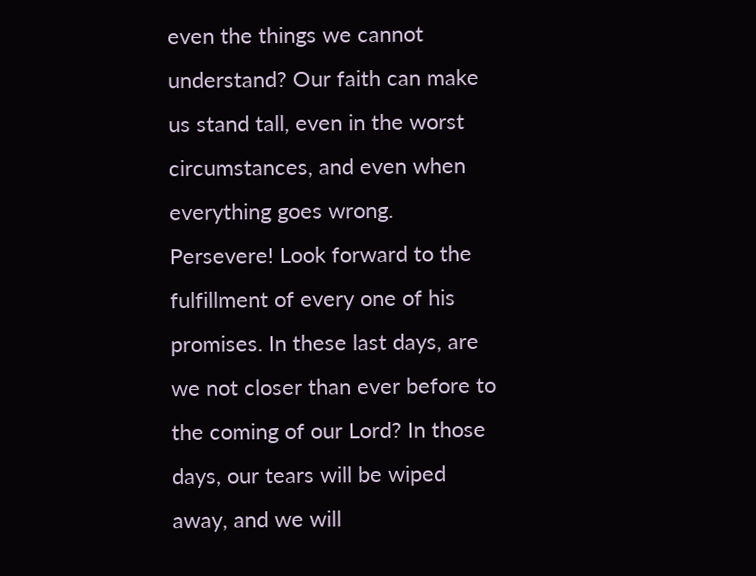even the things we cannot understand? Our faith can make us stand tall, even in the worst circumstances, and even when everything goes wrong. Persevere! Look forward to the fulfillment of every one of his promises. In these last days, are we not closer than ever before to the coming of our Lord? In those days, our tears will be wiped away, and we will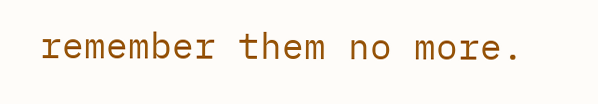remember them no more.